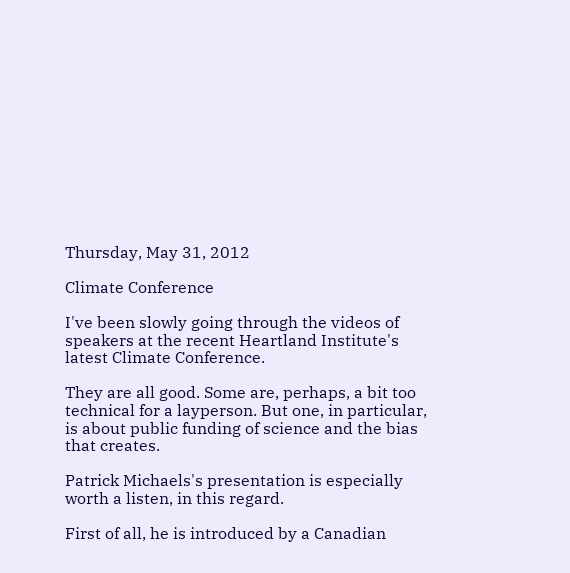Thursday, May 31, 2012

Climate Conference

I've been slowly going through the videos of speakers at the recent Heartland Institute's latest Climate Conference.

They are all good. Some are, perhaps, a bit too technical for a layperson. But one, in particular, is about public funding of science and the bias that creates.

Patrick Michaels's presentation is especially worth a listen, in this regard.

First of all, he is introduced by a Canadian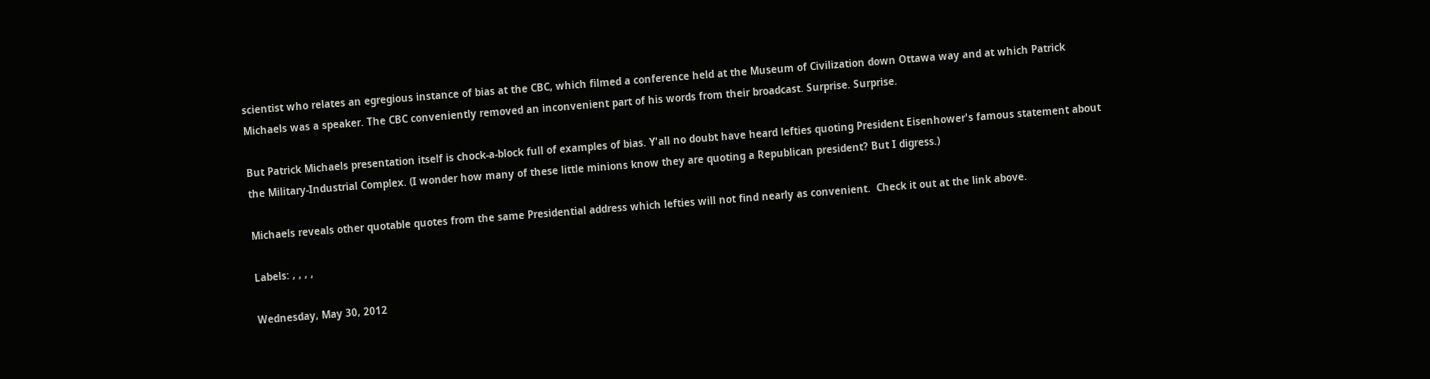scientist who relates an egregious instance of bias at the CBC, which filmed a conference held at the Museum of Civilization down Ottawa way and at which Patrick Michaels was a speaker. The CBC conveniently removed an inconvenient part of his words from their broadcast. Surprise. Surprise.

But Patrick Michaels presentation itself is chock-a-block full of examples of bias. Y'all no doubt have heard lefties quoting President Eisenhower's famous statement about the Military-Industrial Complex. (I wonder how many of these little minions know they are quoting a Republican president? But I digress.)

Michaels reveals other quotable quotes from the same Presidential address which lefties will not find nearly as convenient.  Check it out at the link above.

Labels: , , , ,

Wednesday, May 30, 2012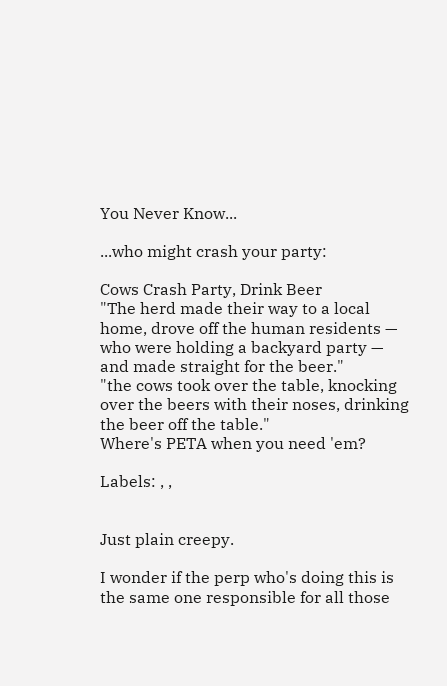You Never Know...

...who might crash your party:

Cows Crash Party, Drink Beer
"The herd made their way to a local home, drove off the human residents — who were holding a backyard party — and made straight for the beer."
"the cows took over the table, knocking over the beers with their noses, drinking the beer off the table."
Where's PETA when you need 'em?

Labels: , ,


Just plain creepy.

I wonder if the perp who's doing this is the same one responsible for all those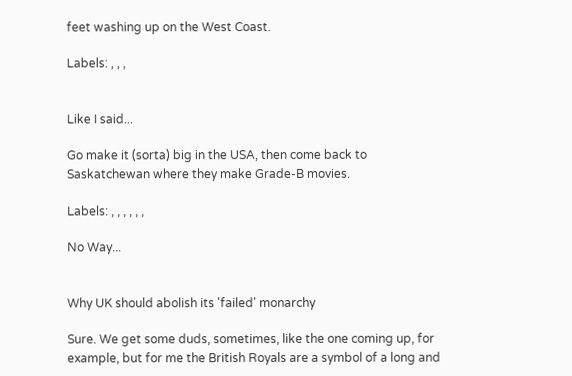feet washing up on the West Coast.

Labels: , , ,


Like I said...

Go make it (sorta) big in the USA, then come back to Saskatchewan where they make Grade-B movies.

Labels: , , , , , ,

No Way...


Why UK should abolish its 'failed' monarchy

Sure. We get some duds, sometimes, like the one coming up, for example, but for me the British Royals are a symbol of a long and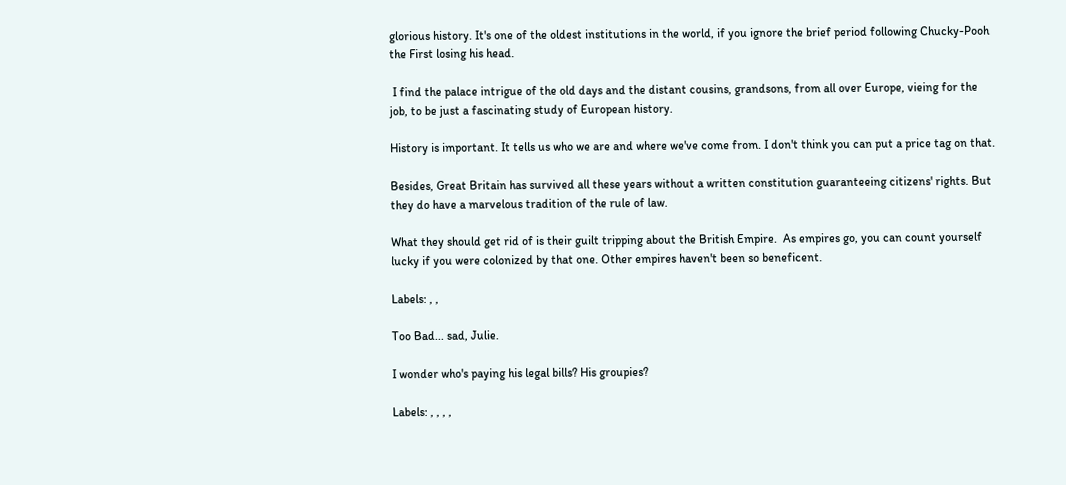glorious history. It's one of the oldest institutions in the world, if you ignore the brief period following Chucky-Pooh the First losing his head.

 I find the palace intrigue of the old days and the distant cousins, grandsons, from all over Europe, vieing for the job, to be just a fascinating study of European history.

History is important. It tells us who we are and where we've come from. I don't think you can put a price tag on that.

Besides, Great Britain has survived all these years without a written constitution guaranteeing citizens' rights. But they do have a marvelous tradition of the rule of law.

What they should get rid of is their guilt tripping about the British Empire.  As empires go, you can count yourself lucky if you were colonized by that one. Other empires haven't been so beneficent.

Labels: , ,

Too Bad... sad, Julie.

I wonder who's paying his legal bills? His groupies?

Labels: , , , ,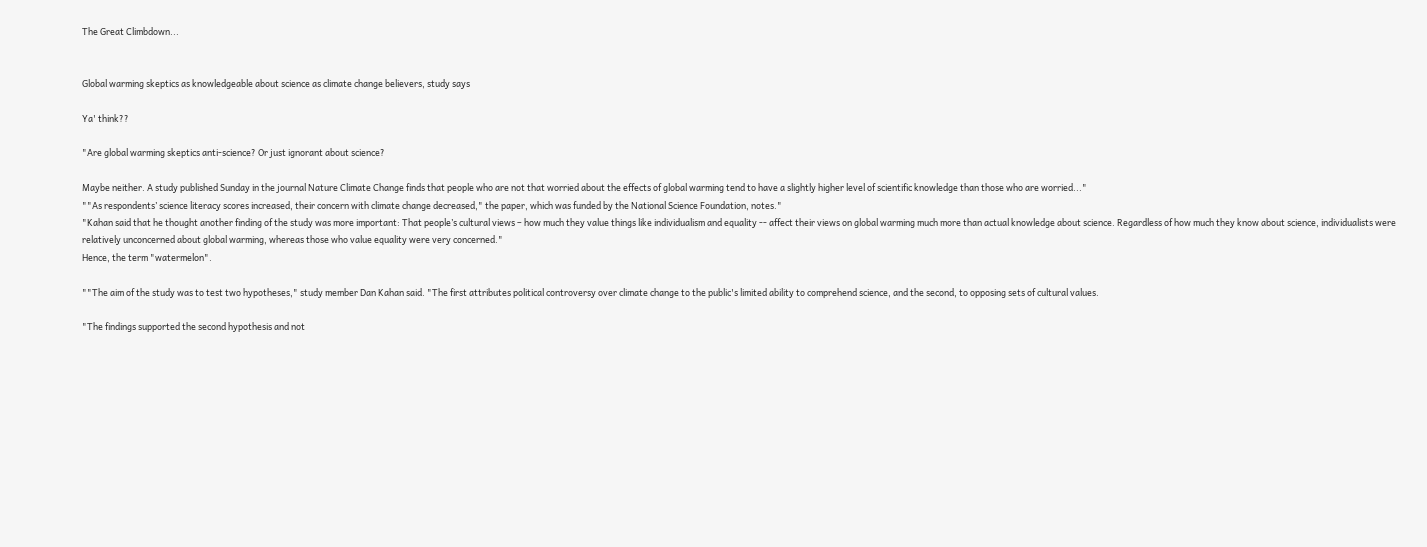The Great Climbdown...


Global warming skeptics as knowledgeable about science as climate change believers, study says

Ya' think??

"Are global warming skeptics anti-science? Or just ignorant about science?

Maybe neither. A study published Sunday in the journal Nature Climate Change finds that people who are not that worried about the effects of global warming tend to have a slightly higher level of scientific knowledge than those who are worried..."
""As respondents’ science literacy scores increased, their concern with climate change decreased," the paper, which was funded by the National Science Foundation, notes."
"Kahan said that he thought another finding of the study was more important: That people’s cultural views – how much they value things like individualism and equality -- affect their views on global warming much more than actual knowledge about science. Regardless of how much they know about science, individualists were relatively unconcerned about global warming, whereas those who value equality were very concerned."
Hence, the term "watermelon".

""The aim of the study was to test two hypotheses," study member Dan Kahan said. "The first attributes political controversy over climate change to the public's limited ability to comprehend science, and the second, to opposing sets of cultural values.

"The findings supported the second hypothesis and not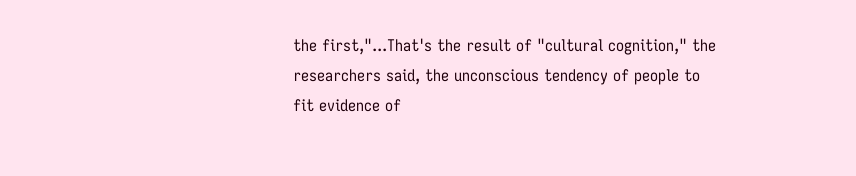the first,"...That's the result of "cultural cognition," the researchers said, the unconscious tendency of people to fit evidence of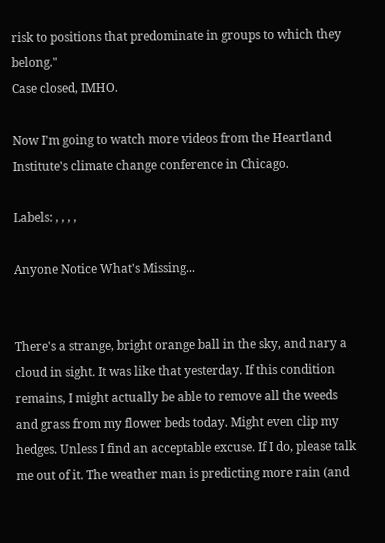risk to positions that predominate in groups to which they belong."
Case closed, IMHO.

Now I'm going to watch more videos from the Heartland Institute's climate change conference in Chicago.

Labels: , , , ,

Anyone Notice What's Missing...


There's a strange, bright orange ball in the sky, and nary a cloud in sight. It was like that yesterday. If this condition remains, I might actually be able to remove all the weeds and grass from my flower beds today. Might even clip my hedges. Unless I find an acceptable excuse. If I do, please talk me out of it. The weather man is predicting more rain (and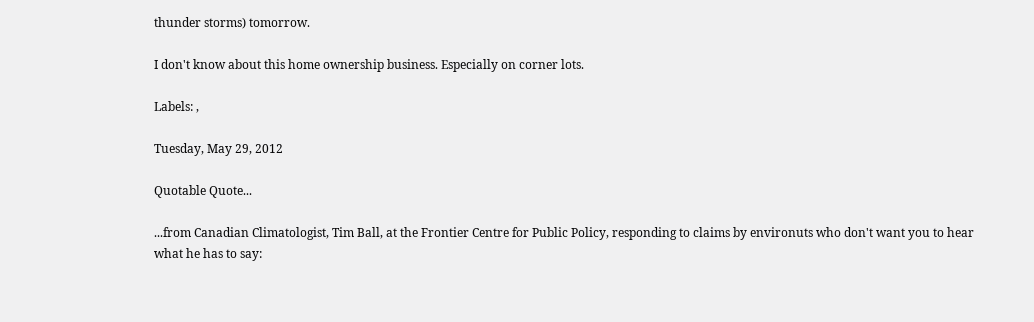thunder storms) tomorrow.

I don't know about this home ownership business. Especially on corner lots.

Labels: ,

Tuesday, May 29, 2012

Quotable Quote...

...from Canadian Climatologist, Tim Ball, at the Frontier Centre for Public Policy, responding to claims by environuts who don't want you to hear what he has to say: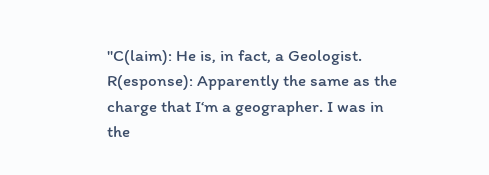"C(laim): He is, in fact, a Geologist.
R(esponse): Apparently the same as the charge that I‘m a geographer. I was in the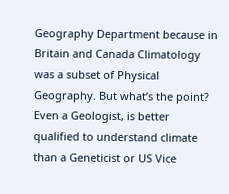Geography Department because in Britain and Canada Climatology was a subset of Physical Geography. But what’s the point? Even a Geologist, is better qualified to understand climate than a Geneticist or US Vice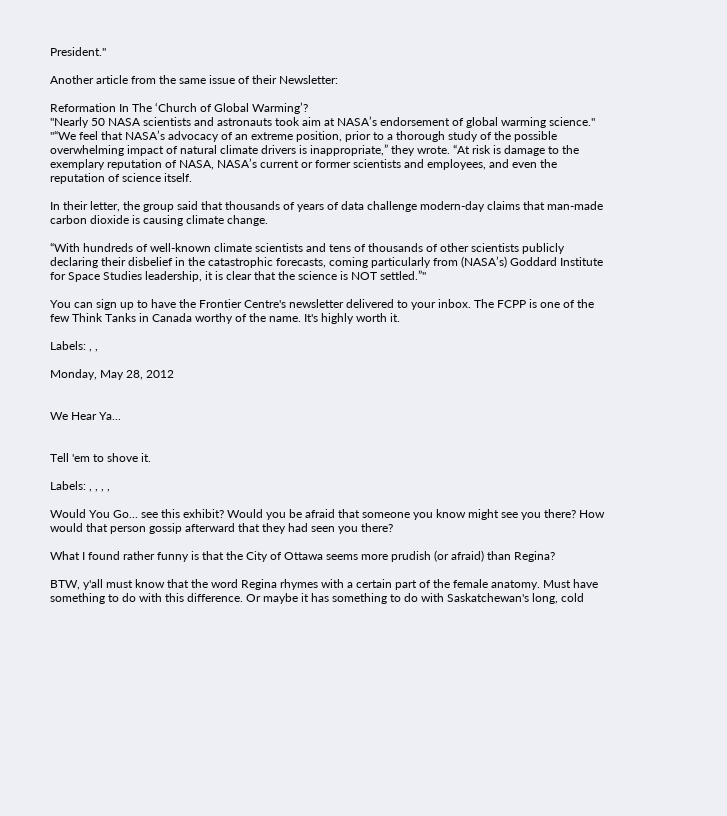President."

Another article from the same issue of their Newsletter:

Reformation In The ‘Church of Global Warming’?
"Nearly 50 NASA scientists and astronauts took aim at NASA’s endorsement of global warming science."
"“We feel that NASA’s advocacy of an extreme position, prior to a thorough study of the possible overwhelming impact of natural climate drivers is inappropriate,” they wrote. “At risk is damage to the exemplary reputation of NASA, NASA’s current or former scientists and employees, and even the reputation of science itself.

In their letter, the group said that thousands of years of data challenge modern-day claims that man-made carbon dioxide is causing climate change.

“With hundreds of well-known climate scientists and tens of thousands of other scientists publicly declaring their disbelief in the catastrophic forecasts, coming particularly from (NASA’s) Goddard Institute for Space Studies leadership, it is clear that the science is NOT settled.”"

You can sign up to have the Frontier Centre's newsletter delivered to your inbox. The FCPP is one of the few Think Tanks in Canada worthy of the name. It's highly worth it.

Labels: , ,

Monday, May 28, 2012


We Hear Ya...


Tell 'em to shove it.

Labels: , , , ,

Would You Go... see this exhibit? Would you be afraid that someone you know might see you there? How would that person gossip afterward that they had seen you there?

What I found rather funny is that the City of Ottawa seems more prudish (or afraid) than Regina?

BTW, y'all must know that the word Regina rhymes with a certain part of the female anatomy. Must have something to do with this difference. Or maybe it has something to do with Saskatchewan's long, cold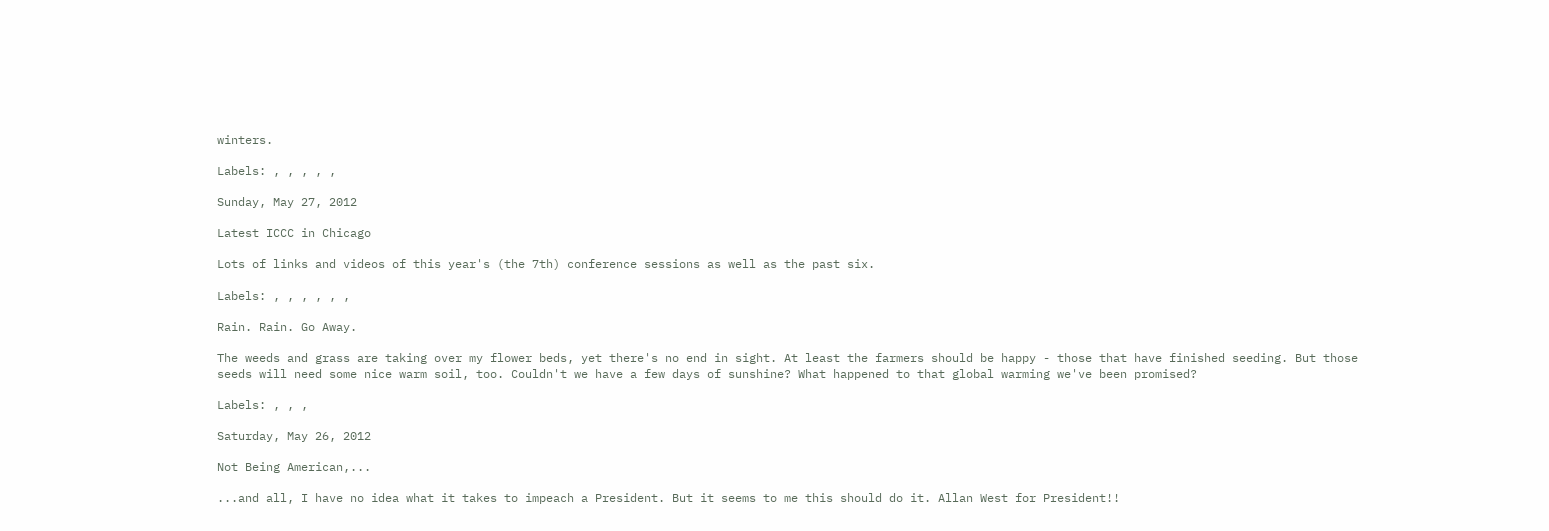winters.

Labels: , , , , ,

Sunday, May 27, 2012

Latest ICCC in Chicago

Lots of links and videos of this year's (the 7th) conference sessions as well as the past six.

Labels: , , , , , ,

Rain. Rain. Go Away.

The weeds and grass are taking over my flower beds, yet there's no end in sight. At least the farmers should be happy - those that have finished seeding. But those seeds will need some nice warm soil, too. Couldn't we have a few days of sunshine? What happened to that global warming we've been promised?

Labels: , , ,

Saturday, May 26, 2012

Not Being American,...

...and all, I have no idea what it takes to impeach a President. But it seems to me this should do it. Allan West for President!!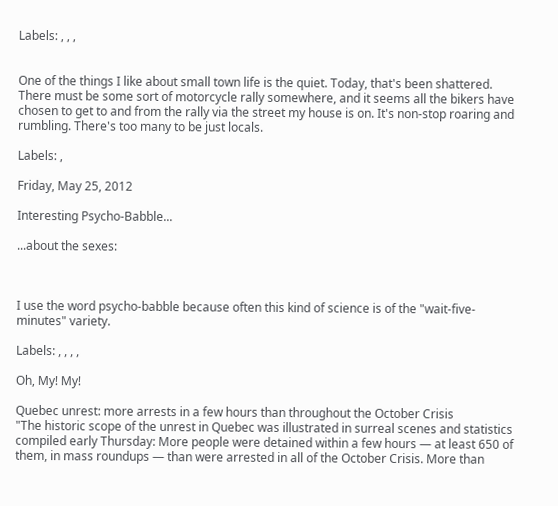Labels: , , ,


One of the things I like about small town life is the quiet. Today, that's been shattered. There must be some sort of motorcycle rally somewhere, and it seems all the bikers have chosen to get to and from the rally via the street my house is on. It's non-stop roaring and rumbling. There's too many to be just locals.

Labels: ,

Friday, May 25, 2012

Interesting Psycho-Babble...

...about the sexes:



I use the word psycho-babble because often this kind of science is of the "wait-five-minutes" variety.

Labels: , , , ,

Oh, My! My!

Quebec unrest: more arrests in a few hours than throughout the October Crisis
"The historic scope of the unrest in Quebec was illustrated in surreal scenes and statistics compiled early Thursday: More people were detained within a few hours — at least 650 of them, in mass roundups — than were arrested in all of the October Crisis. More than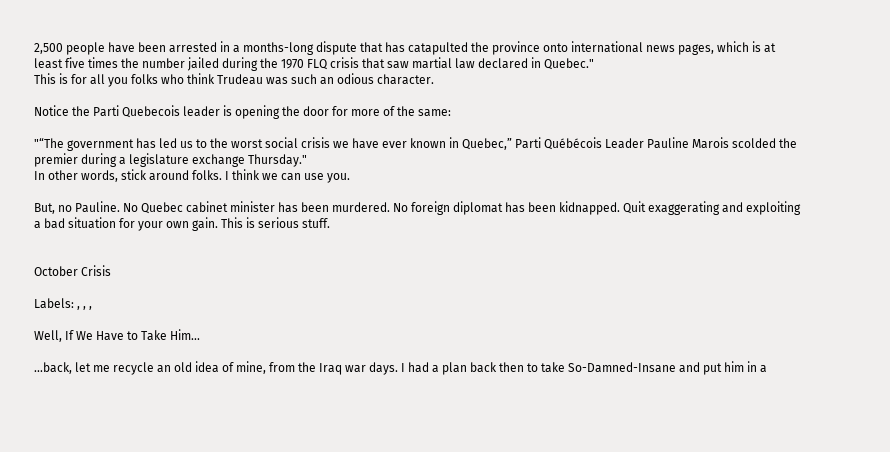2,500 people have been arrested in a months-long dispute that has catapulted the province onto international news pages, which is at least five times the number jailed during the 1970 FLQ crisis that saw martial law declared in Quebec."
This is for all you folks who think Trudeau was such an odious character.

Notice the Parti Quebecois leader is opening the door for more of the same:

"“The government has led us to the worst social crisis we have ever known in Quebec,” Parti Québécois Leader Pauline Marois scolded the premier during a legislature exchange Thursday."
In other words, stick around folks. I think we can use you.

But, no Pauline. No Quebec cabinet minister has been murdered. No foreign diplomat has been kidnapped. Quit exaggerating and exploiting a bad situation for your own gain. This is serious stuff.


October Crisis

Labels: , , ,

Well, If We Have to Take Him...

...back, let me recycle an old idea of mine, from the Iraq war days. I had a plan back then to take So-Damned-Insane and put him in a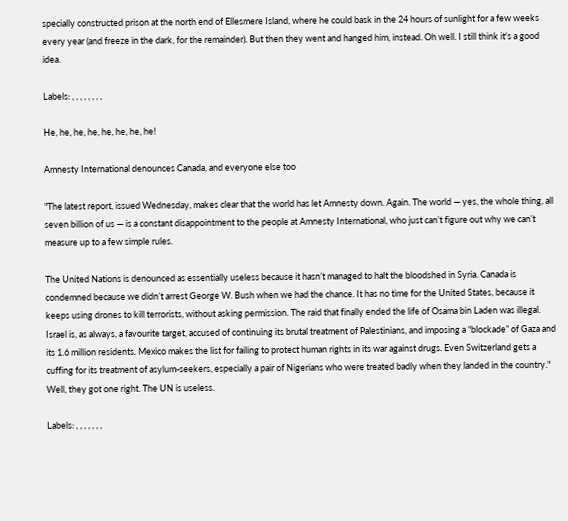specially constructed prison at the north end of Ellesmere Island, where he could bask in the 24 hours of sunlight for a few weeks every year (and freeze in the dark, for the remainder). But then they went and hanged him, instead. Oh well. I still think it's a good idea.

Labels: , , , , , , , ,

He, he, he, he, he, he, he, he!

Amnesty International denounces Canada, and everyone else too

"The latest report, issued Wednesday, makes clear that the world has let Amnesty down. Again. The world — yes, the whole thing, all seven billion of us — is a constant disappointment to the people at Amnesty International, who just can’t figure out why we can’t measure up to a few simple rules.

The United Nations is denounced as essentially useless because it hasn’t managed to halt the bloodshed in Syria. Canada is condemned because we didn’t arrest George W. Bush when we had the chance. It has no time for the United States, because it keeps using drones to kill terrorists, without asking permission. The raid that finally ended the life of Osama bin Laden was illegal. Israel is, as always, a favourite target, accused of continuing its brutal treatment of Palestinians, and imposing a “blockade” of Gaza and its 1.6 million residents. Mexico makes the list for failing to protect human rights in its war against drugs. Even Switzerland gets a cuffing for its treatment of asylum-seekers, especially a pair of Nigerians who were treated badly when they landed in the country."
Well, they got one right. The UN is useless.

Labels: , , , , , , ,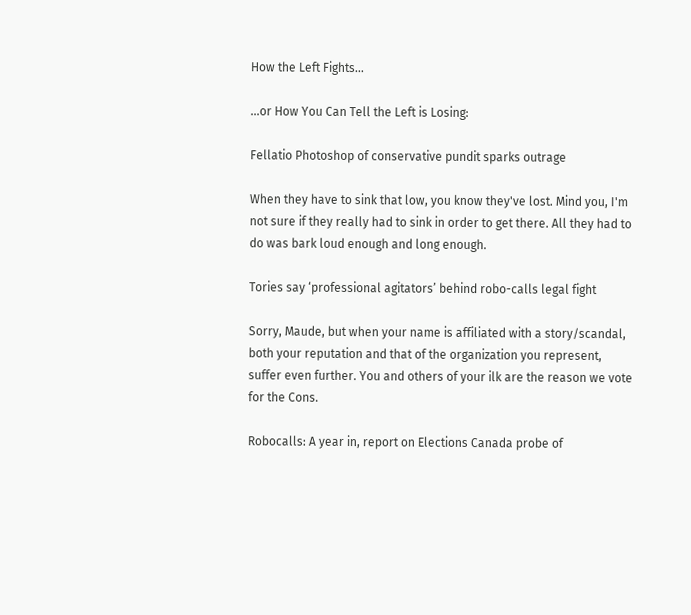How the Left Fights...

...or How You Can Tell the Left is Losing:

Fellatio Photoshop of conservative pundit sparks outrage

When they have to sink that low, you know they've lost. Mind you, I'm not sure if they really had to sink in order to get there. All they had to do was bark loud enough and long enough.

Tories say ‘professional agitators’ behind robo-calls legal fight

Sorry, Maude, but when your name is affiliated with a story/scandal, both your reputation and that of the organization you represent, suffer even further. You and others of your ilk are the reason we vote for the Cons.

Robocalls: A year in, report on Elections Canada probe of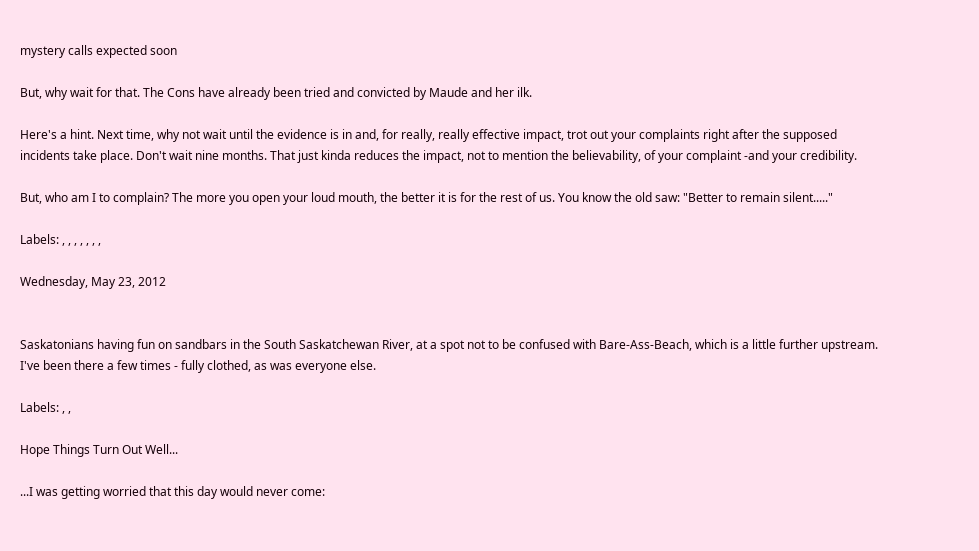mystery calls expected soon

But, why wait for that. The Cons have already been tried and convicted by Maude and her ilk.

Here's a hint. Next time, why not wait until the evidence is in and, for really, really effective impact, trot out your complaints right after the supposed incidents take place. Don't wait nine months. That just kinda reduces the impact, not to mention the believability, of your complaint -and your credibility.

But, who am I to complain? The more you open your loud mouth, the better it is for the rest of us. You know the old saw: "Better to remain silent....."

Labels: , , , , , , ,

Wednesday, May 23, 2012


Saskatonians having fun on sandbars in the South Saskatchewan River, at a spot not to be confused with Bare-Ass-Beach, which is a little further upstream. I've been there a few times - fully clothed, as was everyone else.

Labels: , ,

Hope Things Turn Out Well...

...I was getting worried that this day would never come: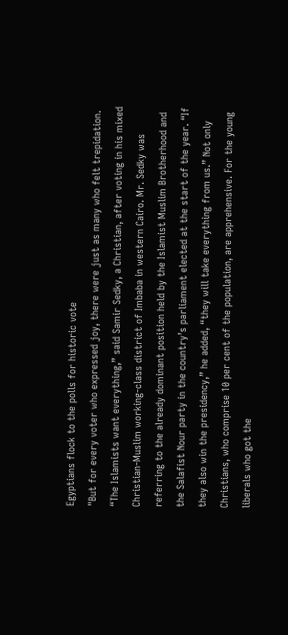Egyptians flock to the polls for historic vote
"But for every voter who expressed joy, there were just as many who felt trepidation. “The Islamists want everything,” said Samir Sedky, a Christian, after voting in his mixed Christian-Muslim working-class district of Imbaba in western Cairo. Mr. Sedky was referring to the already dominant position held by the Islamist Muslim Brotherhood and the Salafist Nour party in the country’s parliament elected at the start of the year. “If they also win the presidency,” he added, “they will take everything from us.” Not only Christians, who comprise 10 per cent of the population, are apprehensive. For the young liberals who got the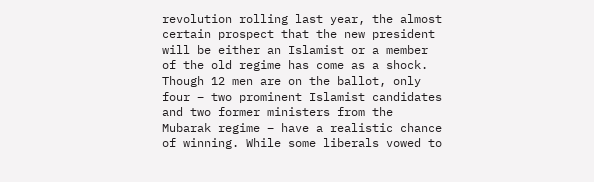revolution rolling last year, the almost certain prospect that the new president will be either an Islamist or a member of the old regime has come as a shock. Though 12 men are on the ballot, only four – two prominent Islamist candidates and two former ministers from the Mubarak regime – have a realistic chance of winning. While some liberals vowed to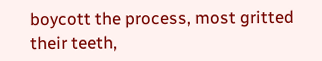boycott the process, most gritted their teeth,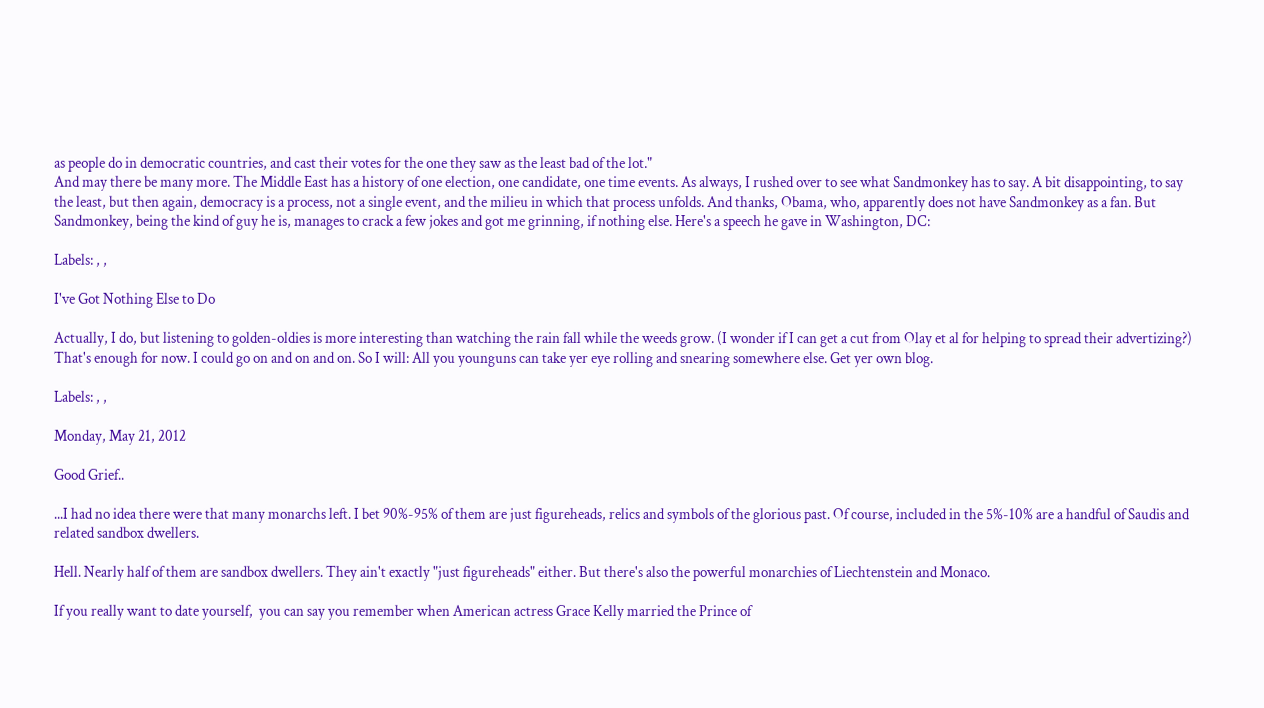as people do in democratic countries, and cast their votes for the one they saw as the least bad of the lot."
And may there be many more. The Middle East has a history of one election, one candidate, one time events. As always, I rushed over to see what Sandmonkey has to say. A bit disappointing, to say the least, but then again, democracy is a process, not a single event, and the milieu in which that process unfolds. And thanks, Obama, who, apparently does not have Sandmonkey as a fan. But Sandmonkey, being the kind of guy he is, manages to crack a few jokes and got me grinning, if nothing else. Here's a speech he gave in Washington, DC:

Labels: , ,

I've Got Nothing Else to Do

Actually, I do, but listening to golden-oldies is more interesting than watching the rain fall while the weeds grow. (I wonder if I can get a cut from Olay et al for helping to spread their advertizing?) That's enough for now. I could go on and on and on. So I will: All you younguns can take yer eye rolling and snearing somewhere else. Get yer own blog.

Labels: , ,

Monday, May 21, 2012

Good Grief..

...I had no idea there were that many monarchs left. I bet 90%-95% of them are just figureheads, relics and symbols of the glorious past. Of course, included in the 5%-10% are a handful of Saudis and related sandbox dwellers.

Hell. Nearly half of them are sandbox dwellers. They ain't exactly "just figureheads" either. But there's also the powerful monarchies of Liechtenstein and Monaco.

If you really want to date yourself,  you can say you remember when American actress Grace Kelly married the Prince of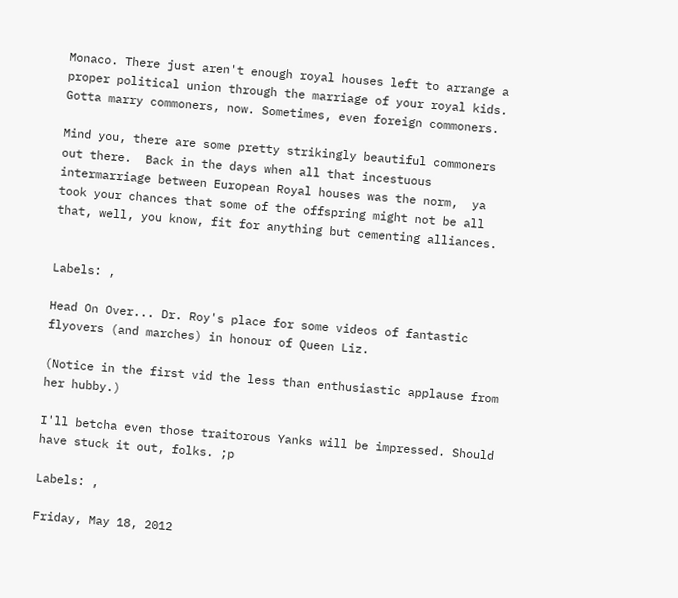Monaco. There just aren't enough royal houses left to arrange a proper political union through the marriage of your royal kids.  Gotta marry commoners, now. Sometimes, even foreign commoners.

Mind you, there are some pretty strikingly beautiful commoners out there.  Back in the days when all that incestuous intermarriage between European Royal houses was the norm,  ya took your chances that some of the offspring might not be all that, well, you know, fit for anything but cementing alliances.


Labels: ,

Head On Over... Dr. Roy's place for some videos of fantastic flyovers (and marches) in honour of Queen Liz.

(Notice in the first vid the less than enthusiastic applause from her hubby.)

I'll betcha even those traitorous Yanks will be impressed. Should have stuck it out, folks. ;p

Labels: ,

Friday, May 18, 2012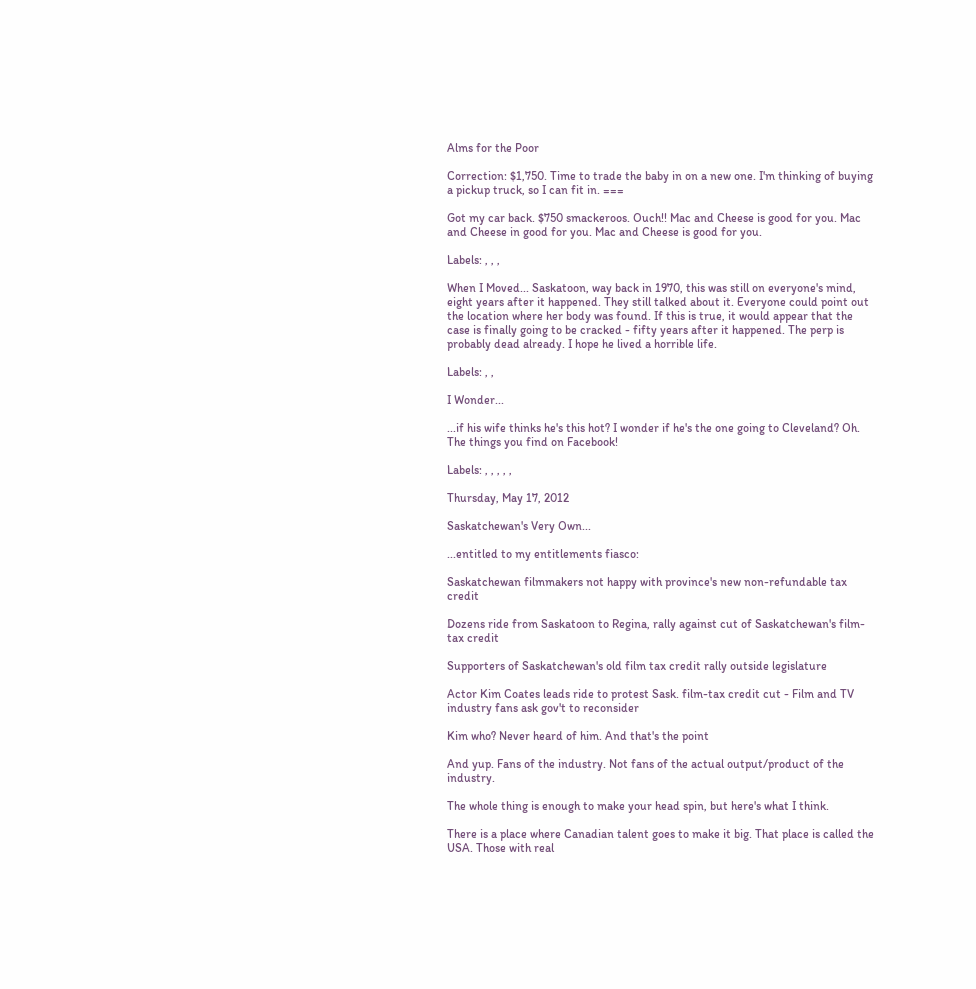Alms for the Poor

Correction: $1,750. Time to trade the baby in on a new one. I'm thinking of buying a pickup truck, so I can fit in. ===

Got my car back. $750 smackeroos. Ouch!! Mac and Cheese is good for you. Mac and Cheese in good for you. Mac and Cheese is good for you.

Labels: , , ,

When I Moved... Saskatoon, way back in 1970, this was still on everyone's mind, eight years after it happened. They still talked about it. Everyone could point out the location where her body was found. If this is true, it would appear that the case is finally going to be cracked - fifty years after it happened. The perp is probably dead already. I hope he lived a horrible life.

Labels: , ,

I Wonder...

...if his wife thinks he's this hot? I wonder if he's the one going to Cleveland? Oh. The things you find on Facebook!

Labels: , , , , ,

Thursday, May 17, 2012

Saskatchewan's Very Own...

...entitled to my entitlements fiasco:

Saskatchewan filmmakers not happy with province's new non-refundable tax credit

Dozens ride from Saskatoon to Regina, rally against cut of Saskatchewan's film-tax credit

Supporters of Saskatchewan's old film tax credit rally outside legislature

Actor Kim Coates leads ride to protest Sask. film-tax credit cut - Film and TV industry fans ask gov't to reconsider

Kim who? Never heard of him. And that's the point

And yup. Fans of the industry. Not fans of the actual output/product of the industry.

The whole thing is enough to make your head spin, but here's what I think.

There is a place where Canadian talent goes to make it big. That place is called the USA. Those with real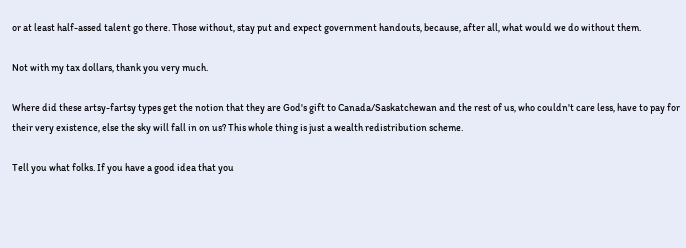or at least half-assed talent go there. Those without, stay put and expect government handouts, because, after all, what would we do without them.

Not with my tax dollars, thank you very much.

Where did these artsy-fartsy types get the notion that they are God's gift to Canada/Saskatchewan and the rest of us, who couldn't care less, have to pay for their very existence, else the sky will fall in on us? This whole thing is just a wealth redistribution scheme.

Tell you what folks. If you have a good idea that you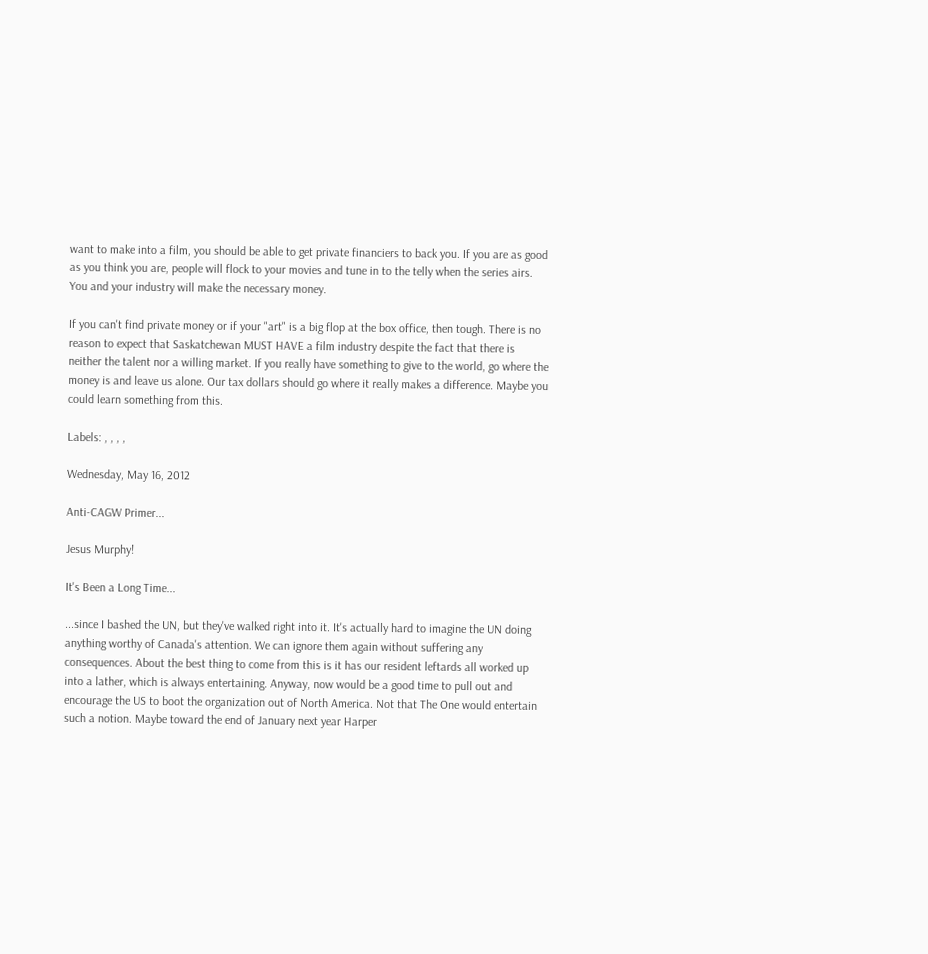want to make into a film, you should be able to get private financiers to back you. If you are as good as you think you are, people will flock to your movies and tune in to the telly when the series airs. You and your industry will make the necessary money.

If you can't find private money or if your "art" is a big flop at the box office, then tough. There is no reason to expect that Saskatchewan MUST HAVE a film industry despite the fact that there is neither the talent nor a willing market. If you really have something to give to the world, go where the money is and leave us alone. Our tax dollars should go where it really makes a difference. Maybe you could learn something from this.

Labels: , , , ,

Wednesday, May 16, 2012

Anti-CAGW Primer...

Jesus Murphy!

It's Been a Long Time...

...since I bashed the UN, but they've walked right into it. It's actually hard to imagine the UN doing anything worthy of Canada's attention. We can ignore them again without suffering any consequences. About the best thing to come from this is it has our resident leftards all worked up into a lather, which is always entertaining. Anyway, now would be a good time to pull out and encourage the US to boot the organization out of North America. Not that The One would entertain such a notion. Maybe toward the end of January next year Harper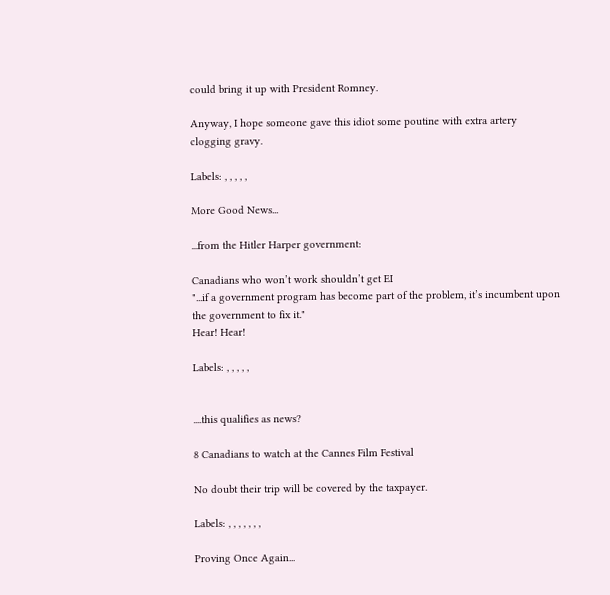could bring it up with President Romney.

Anyway, I hope someone gave this idiot some poutine with extra artery clogging gravy.

Labels: , , , , ,

More Good News...

...from the Hitler Harper government:

Canadians who won’t work shouldn’t get EI
"...if a government program has become part of the problem, it’s incumbent upon the government to fix it."
Hear! Hear!

Labels: , , , , ,


....this qualifies as news?

8 Canadians to watch at the Cannes Film Festival

No doubt their trip will be covered by the taxpayer.

Labels: , , , , , , ,

Proving Once Again...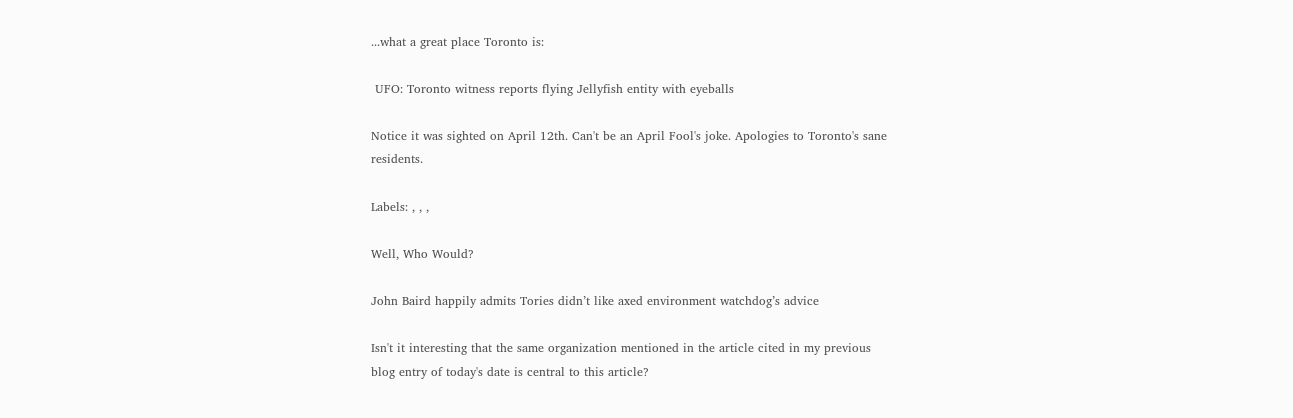...what a great place Toronto is:

 UFO: Toronto witness reports flying Jellyfish entity with eyeballs

Notice it was sighted on April 12th. Can't be an April Fool's joke. Apologies to Toronto's sane residents.

Labels: , , ,

Well, Who Would?

John Baird happily admits Tories didn’t like axed environment watchdog’s advice

Isn't it interesting that the same organization mentioned in the article cited in my previous blog entry of today's date is central to this article?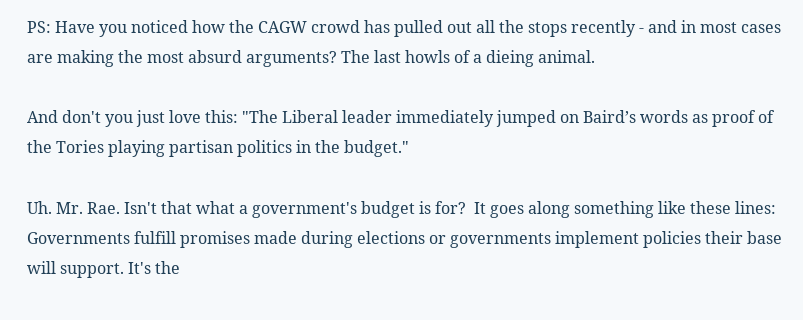PS: Have you noticed how the CAGW crowd has pulled out all the stops recently - and in most cases are making the most absurd arguments? The last howls of a dieing animal.

And don't you just love this: "The Liberal leader immediately jumped on Baird’s words as proof of the Tories playing partisan politics in the budget."

Uh. Mr. Rae. Isn't that what a government's budget is for?  It goes along something like these lines: Governments fulfill promises made during elections or governments implement policies their base will support. It's the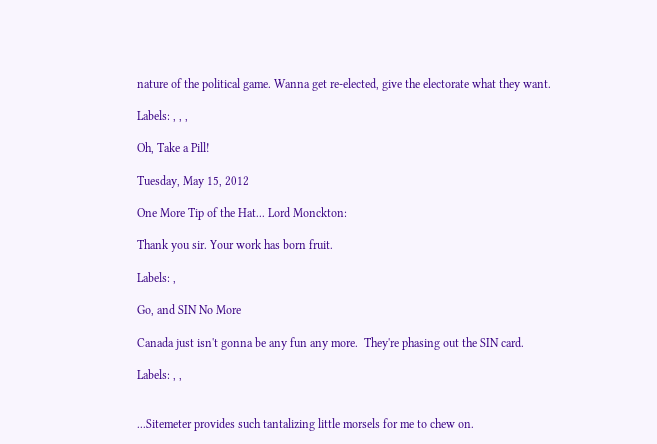nature of the political game. Wanna get re-elected, give the electorate what they want.

Labels: , , ,

Oh, Take a Pill!

Tuesday, May 15, 2012

One More Tip of the Hat... Lord Monckton:

Thank you sir. Your work has born fruit.

Labels: ,

Go, and SIN No More

Canada just isn't gonna be any fun any more.  They're phasing out the SIN card.

Labels: , ,


...Sitemeter provides such tantalizing little morsels for me to chew on.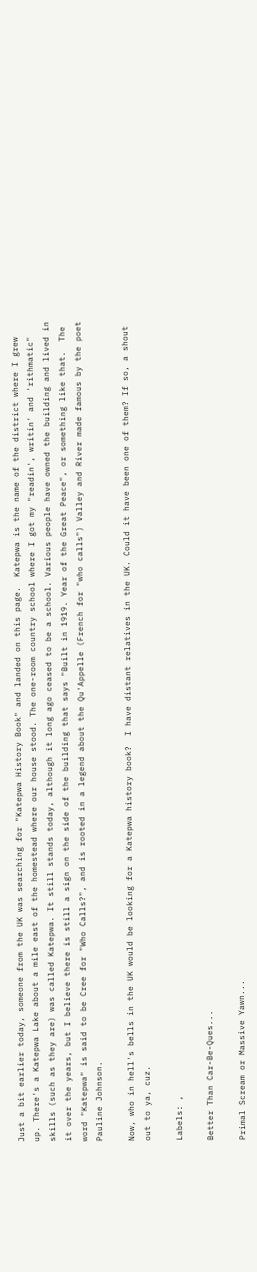Just a bit earlier today, someone from the UK was searching for "Katepwa History Book" and landed on this page.  Katepwa is the name of the district where I grew up. There's a Katepwa Lake about a mile east of the homestead where our house stood. The one-room country school where I got my "readin', writin' and 'rithmatic" skills (such as they are) was called Katepwa. It still stands today, although it long ago ceased to be a school. Various people have owned the building and lived in it over the years, but I believe there is still a sign on the side of the building that says "Built in 1919. Year of the Great Peace", or something like that.  The word "Katepwa" is said to be Cree for "Who Calls?", and is rooted in a legend about the Qu'Appelle (French for "who calls") Valley and River made famous by the poet Pauline Johnson.

Now, who in hell's bells in the UK would be looking for a Katepwa history book?  I have distant relatives in the UK. Could it have been one of them? If so, a shout out to ya, cuz.

Labels: ,

Better Than Car-Be-Ques...

Primal Scream or Massive Yawn...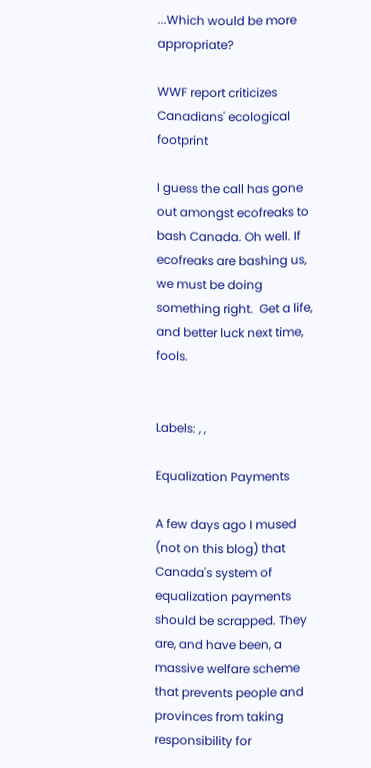...Which would be more appropriate?

WWF report criticizes Canadians' ecological footprint

I guess the call has gone out amongst ecofreaks to bash Canada. Oh well. If ecofreaks are bashing us, we must be doing something right.  Get a life, and better luck next time, fools.


Labels: , ,

Equalization Payments

A few days ago I mused (not on this blog) that Canada's system of equalization payments should be scrapped. They are, and have been, a massive welfare scheme that prevents people and provinces from taking responsibility for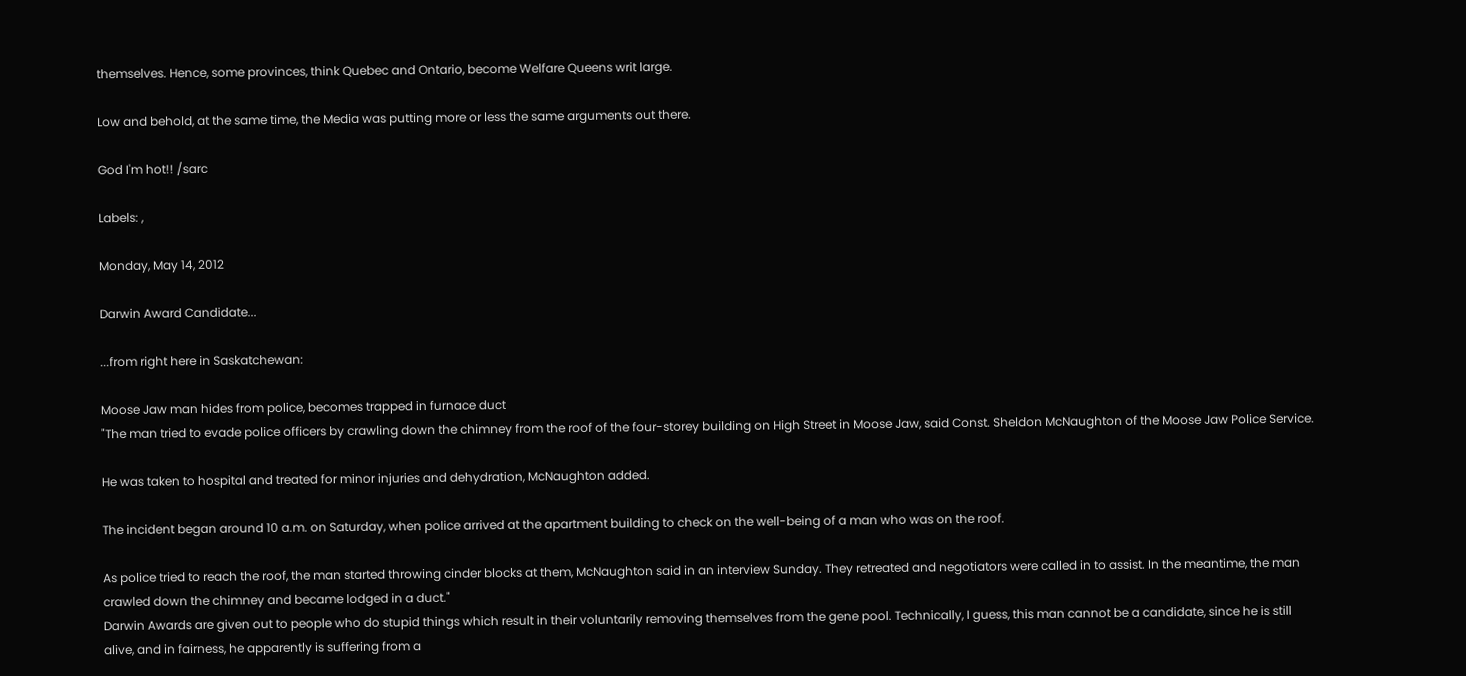themselves. Hence, some provinces, think Quebec and Ontario, become Welfare Queens writ large.

Low and behold, at the same time, the Media was putting more or less the same arguments out there.

God I'm hot!! /sarc

Labels: ,

Monday, May 14, 2012

Darwin Award Candidate...

...from right here in Saskatchewan:

Moose Jaw man hides from police, becomes trapped in furnace duct
"The man tried to evade police officers by crawling down the chimney from the roof of the four-storey building on High Street in Moose Jaw, said Const. Sheldon McNaughton of the Moose Jaw Police Service.

He was taken to hospital and treated for minor injuries and dehydration, McNaughton added.

The incident began around 10 a.m. on Saturday, when police arrived at the apartment building to check on the well-being of a man who was on the roof.

As police tried to reach the roof, the man started throwing cinder blocks at them, McNaughton said in an interview Sunday. They retreated and negotiators were called in to assist. In the meantime, the man crawled down the chimney and became lodged in a duct."
Darwin Awards are given out to people who do stupid things which result in their voluntarily removing themselves from the gene pool. Technically, I guess, this man cannot be a candidate, since he is still alive, and in fairness, he apparently is suffering from a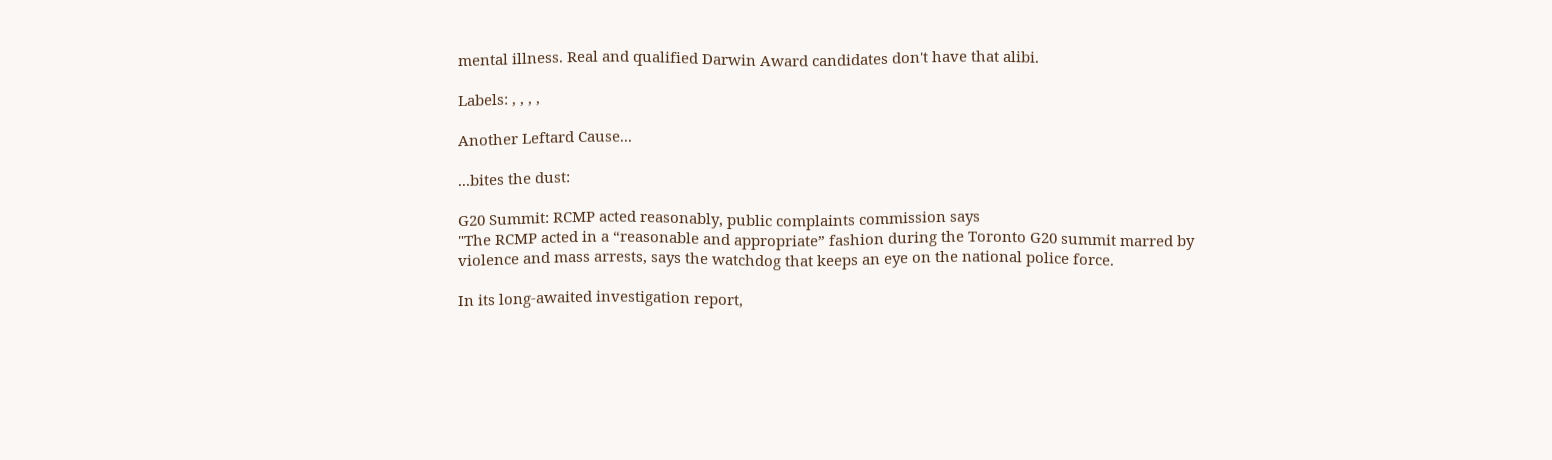mental illness. Real and qualified Darwin Award candidates don't have that alibi.

Labels: , , , ,

Another Leftard Cause...

...bites the dust:

G20 Summit: RCMP acted reasonably, public complaints commission says
"The RCMP acted in a “reasonable and appropriate” fashion during the Toronto G20 summit marred by violence and mass arrests, says the watchdog that keeps an eye on the national police force.

In its long-awaited investigation report,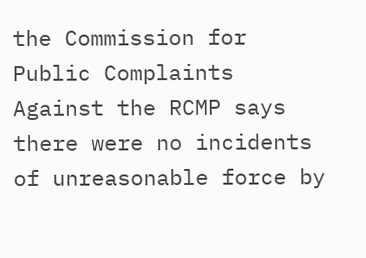the Commission for Public Complaints Against the RCMP says there were no incidents of unreasonable force by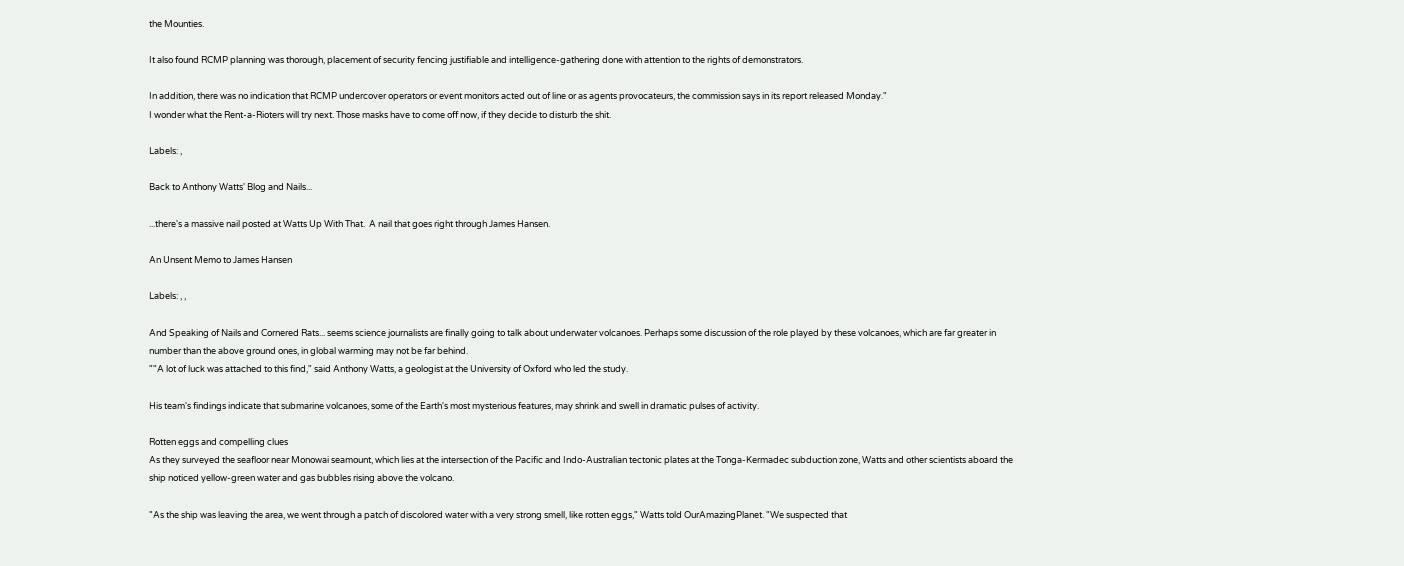the Mounties.

It also found RCMP planning was thorough, placement of security fencing justifiable and intelligence-gathering done with attention to the rights of demonstrators.

In addition, there was no indication that RCMP undercover operators or event monitors acted out of line or as agents provocateurs, the commission says in its report released Monday."
I wonder what the Rent-a-Rioters will try next. Those masks have to come off now, if they decide to disturb the shit.

Labels: ,

Back to Anthony Watts' Blog and Nails...

...there's a massive nail posted at Watts Up With That.  A nail that goes right through James Hansen.

An Unsent Memo to James Hansen

Labels: , ,

And Speaking of Nails and Cornered Rats... seems science journalists are finally going to talk about underwater volcanoes. Perhaps some discussion of the role played by these volcanoes, which are far greater in number than the above ground ones, in global warming may not be far behind.
""A lot of luck was attached to this find," said Anthony Watts, a geologist at the University of Oxford who led the study.

His team's findings indicate that submarine volcanoes, some of the Earth's most mysterious features, may shrink and swell in dramatic pulses of activity.

Rotten eggs and compelling clues
As they surveyed the seafloor near Monowai seamount, which lies at the intersection of the Pacific and Indo-Australian tectonic plates at the Tonga-Kermadec subduction zone, Watts and other scientists aboard the ship noticed yellow-green water and gas bubbles rising above the volcano.

"As the ship was leaving the area, we went through a patch of discolored water with a very strong smell, like rotten eggs," Watts told OurAmazingPlanet. "We suspected that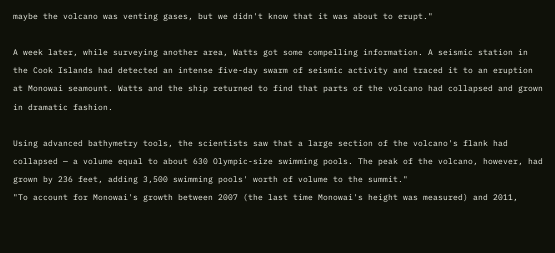maybe the volcano was venting gases, but we didn't know that it was about to erupt."

A week later, while surveying another area, Watts got some compelling information. A seismic station in the Cook Islands had detected an intense five-day swarm of seismic activity and traced it to an eruption at Monowai seamount. Watts and the ship returned to find that parts of the volcano had collapsed and grown in dramatic fashion.

Using advanced bathymetry tools, the scientists saw that a large section of the volcano's flank had collapsed — a volume equal to about 630 Olympic-size swimming pools. The peak of the volcano, however, had grown by 236 feet, adding 3,500 swimming pools' worth of volume to the summit."
"To account for Monowai's growth between 2007 (the last time Monowai's height was measured) and 2011,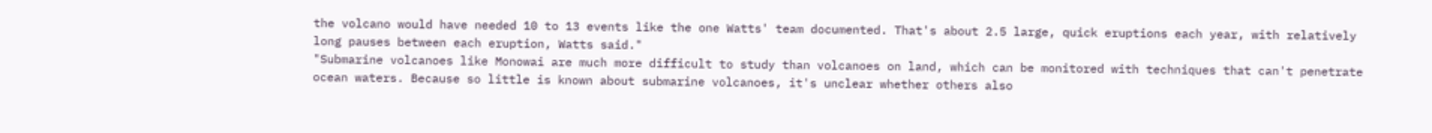the volcano would have needed 10 to 13 events like the one Watts' team documented. That's about 2.5 large, quick eruptions each year, with relatively long pauses between each eruption, Watts said."
"Submarine volcanoes like Monowai are much more difficult to study than volcanoes on land, which can be monitored with techniques that can't penetrate ocean waters. Because so little is known about submarine volcanoes, it's unclear whether others also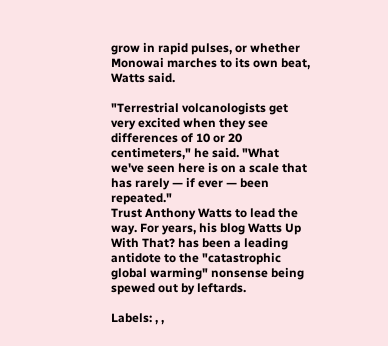grow in rapid pulses, or whether Monowai marches to its own beat, Watts said.

"Terrestrial volcanologists get very excited when they see differences of 10 or 20 centimeters," he said. "What we've seen here is on a scale that has rarely — if ever — been repeated."
Trust Anthony Watts to lead the way. For years, his blog Watts Up With That? has been a leading antidote to the "catastrophic global warming" nonsense being spewed out by leftards.

Labels: , ,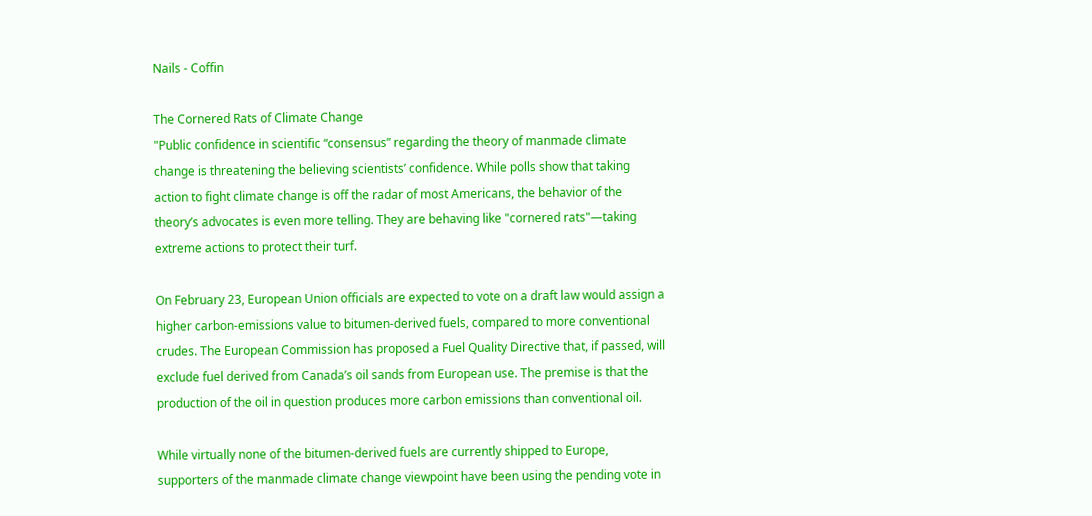Nails - Coffin

The Cornered Rats of Climate Change
"Public confidence in scientific “consensus” regarding the theory of manmade climate change is threatening the believing scientists’ confidence. While polls show that taking action to fight climate change is off the radar of most Americans, the behavior of the theory’s advocates is even more telling. They are behaving like "cornered rats"—taking extreme actions to protect their turf.

On February 23, European Union officials are expected to vote on a draft law would assign a higher carbon-emissions value to bitumen-derived fuels, compared to more conventional crudes. The European Commission has proposed a Fuel Quality Directive that, if passed, will exclude fuel derived from Canada’s oil sands from European use. The premise is that the production of the oil in question produces more carbon emissions than conventional oil.

While virtually none of the bitumen-derived fuels are currently shipped to Europe, supporters of the manmade climate change viewpoint have been using the pending vote in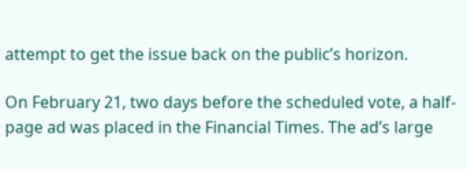attempt to get the issue back on the public’s horizon.

On February 21, two days before the scheduled vote, a half-page ad was placed in the Financial Times. The ad’s large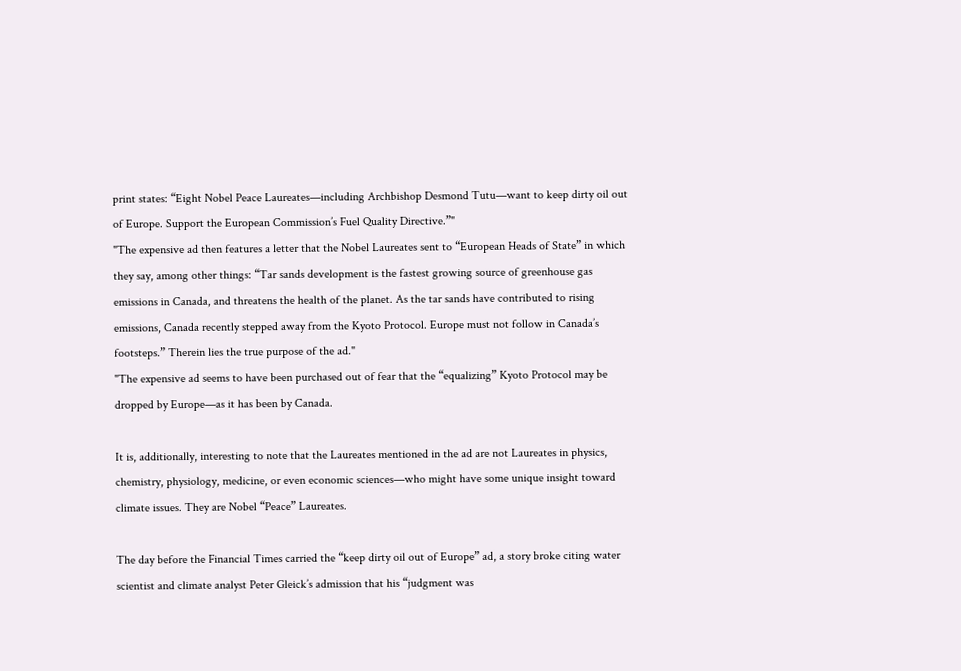print states: “Eight Nobel Peace Laureates—including Archbishop Desmond Tutu—want to keep dirty oil out of Europe. Support the European Commission’s Fuel Quality Directive.”"
"The expensive ad then features a letter that the Nobel Laureates sent to “European Heads of State” in which they say, among other things: “Tar sands development is the fastest growing source of greenhouse gas emissions in Canada, and threatens the health of the planet. As the tar sands have contributed to rising emissions, Canada recently stepped away from the Kyoto Protocol. Europe must not follow in Canada’s footsteps.” Therein lies the true purpose of the ad."
"The expensive ad seems to have been purchased out of fear that the “equalizing” Kyoto Protocol may be dropped by Europe—as it has been by Canada.

It is, additionally, interesting to note that the Laureates mentioned in the ad are not Laureates in physics, chemistry, physiology, medicine, or even economic sciences—who might have some unique insight toward climate issues. They are Nobel “Peace” Laureates.

The day before the Financial Times carried the “keep dirty oil out of Europe” ad, a story broke citing water scientist and climate analyst Peter Gleick’s admission that his “judgment was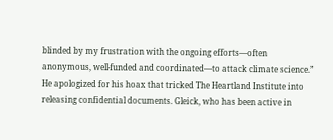blinded by my frustration with the ongoing efforts—often anonymous, well-funded and coordinated—to attack climate science.” He apologized for his hoax that tricked The Heartland Institute into releasing confidential documents. Gleick, who has been active in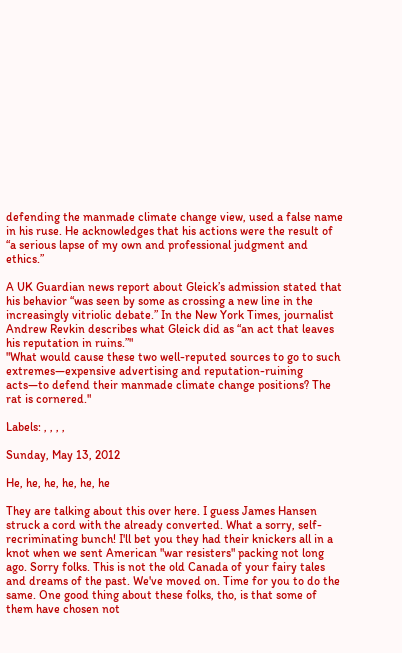defending the manmade climate change view, used a false name in his ruse. He acknowledges that his actions were the result of “a serious lapse of my own and professional judgment and ethics.”

A UK Guardian news report about Gleick’s admission stated that his behavior “was seen by some as crossing a new line in the increasingly vitriolic debate.” In the New York Times, journalist Andrew Revkin describes what Gleick did as “an act that leaves his reputation in ruins.”"
"What would cause these two well-reputed sources to go to such extremes—expensive advertising and reputation-ruining acts—to defend their manmade climate change positions? The rat is cornered."

Labels: , , , ,

Sunday, May 13, 2012

He, he, he, he, he, he

They are talking about this over here. I guess James Hansen struck a cord with the already converted. What a sorry, self-recriminating bunch! I'll bet you they had their knickers all in a knot when we sent American "war resisters" packing not long ago. Sorry folks. This is not the old Canada of your fairy tales and dreams of the past. We've moved on. Time for you to do the same. One good thing about these folks, tho, is that some of them have chosen not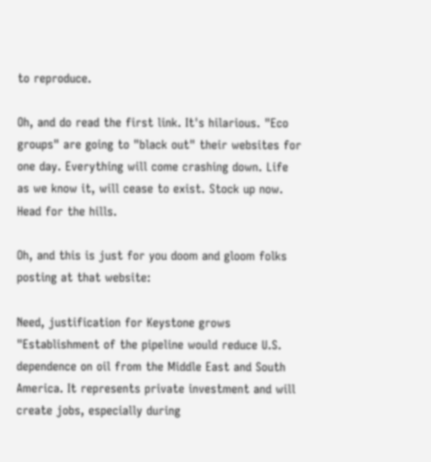to reproduce.

Oh, and do read the first link. It's hilarious. "Eco groups" are going to "black out" their websites for one day. Everything will come crashing down. Life as we know it, will cease to exist. Stock up now. Head for the hills.

Oh, and this is just for you doom and gloom folks posting at that website:

Need, justification for Keystone grows
"Establishment of the pipeline would reduce U.S. dependence on oil from the Middle East and South America. It represents private investment and will create jobs, especially during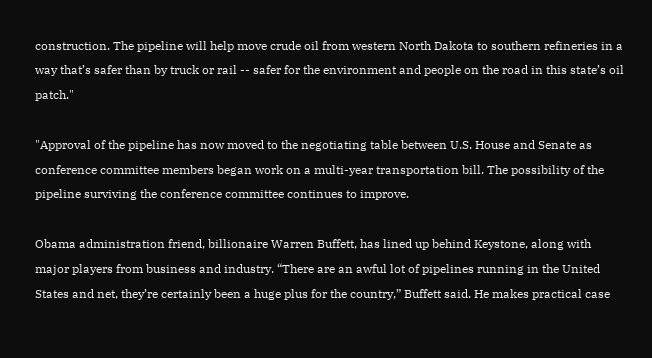construction. The pipeline will help move crude oil from western North Dakota to southern refineries in a way that’s safer than by truck or rail -- safer for the environment and people on the road in this state’s oil patch."

"Approval of the pipeline has now moved to the negotiating table between U.S. House and Senate as conference committee members began work on a multi-year transportation bill. The possibility of the pipeline surviving the conference committee continues to improve.

Obama administration friend, billionaire Warren Buffett, has lined up behind Keystone, along with major players from business and industry. “There are an awful lot of pipelines running in the United States and net, they’re certainly been a huge plus for the country,” Buffett said. He makes practical case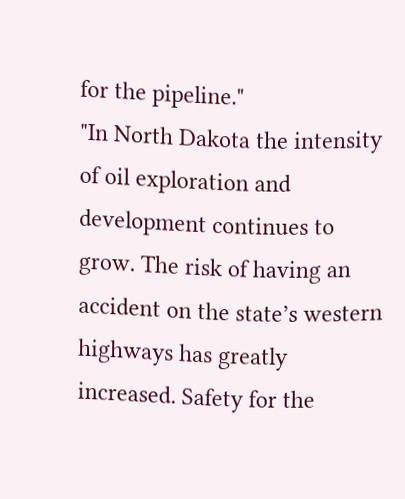for the pipeline."
"In North Dakota the intensity of oil exploration and development continues to grow. The risk of having an accident on the state’s western highways has greatly increased. Safety for the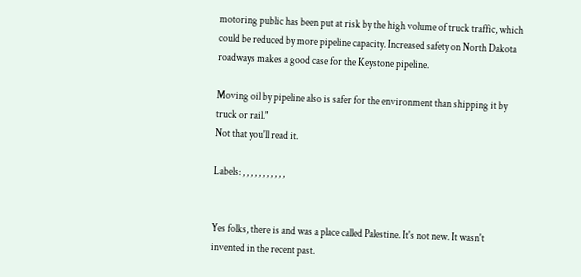motoring public has been put at risk by the high volume of truck traffic, which could be reduced by more pipeline capacity. Increased safety on North Dakota roadways makes a good case for the Keystone pipeline.

Moving oil by pipeline also is safer for the environment than shipping it by truck or rail."
Not that you'll read it.

Labels: , , , , , , , , , , ,


Yes folks, there is and was a place called Palestine. It's not new. It wasn't invented in the recent past.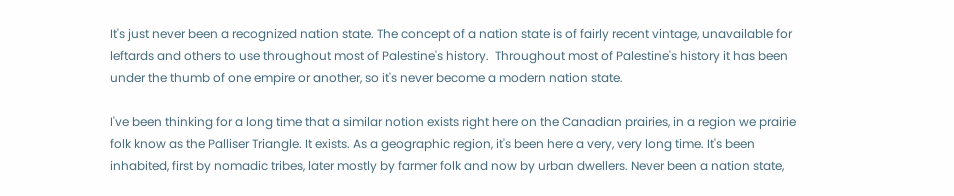It's just never been a recognized nation state. The concept of a nation state is of fairly recent vintage, unavailable for leftards and others to use throughout most of Palestine's history.  Throughout most of Palestine's history it has been under the thumb of one empire or another, so it's never become a modern nation state.

I've been thinking for a long time that a similar notion exists right here on the Canadian prairies, in a region we prairie folk know as the Palliser Triangle. It exists. As a geographic region, it's been here a very, very long time. It's been inhabited, first by nomadic tribes, later mostly by farmer folk and now by urban dwellers. Never been a nation state,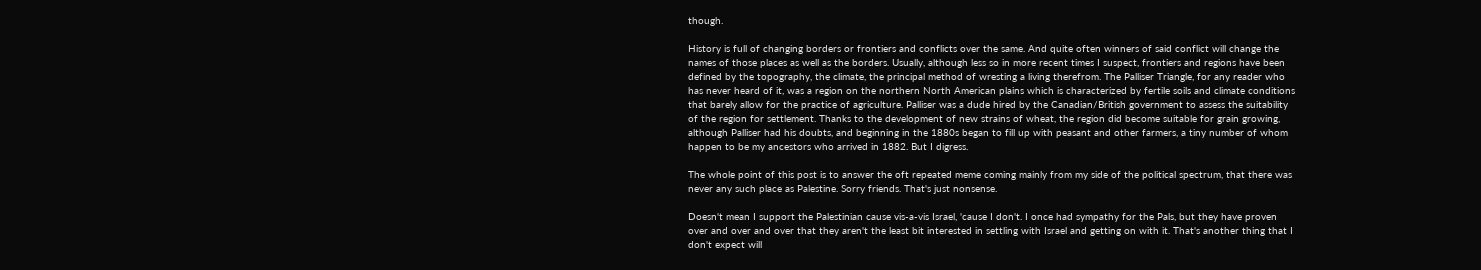though.

History is full of changing borders or frontiers and conflicts over the same. And quite often winners of said conflict will change the names of those places as well as the borders. Usually, although less so in more recent times I suspect, frontiers and regions have been defined by the topography, the climate, the principal method of wresting a living therefrom. The Palliser Triangle, for any reader who has never heard of it, was a region on the northern North American plains which is characterized by fertile soils and climate conditions that barely allow for the practice of agriculture. Palliser was a dude hired by the Canadian/British government to assess the suitability of the region for settlement. Thanks to the development of new strains of wheat, the region did become suitable for grain growing, although Palliser had his doubts, and beginning in the 1880s began to fill up with peasant and other farmers, a tiny number of whom happen to be my ancestors who arrived in 1882. But I digress.

The whole point of this post is to answer the oft repeated meme coming mainly from my side of the political spectrum, that there was never any such place as Palestine. Sorry friends. That's just nonsense.

Doesn't mean I support the Palestinian cause vis-a-vis Israel, 'cause I don't. I once had sympathy for the Pals, but they have proven over and over and over that they aren't the least bit interested in settling with Israel and getting on with it. That's another thing that I don't expect will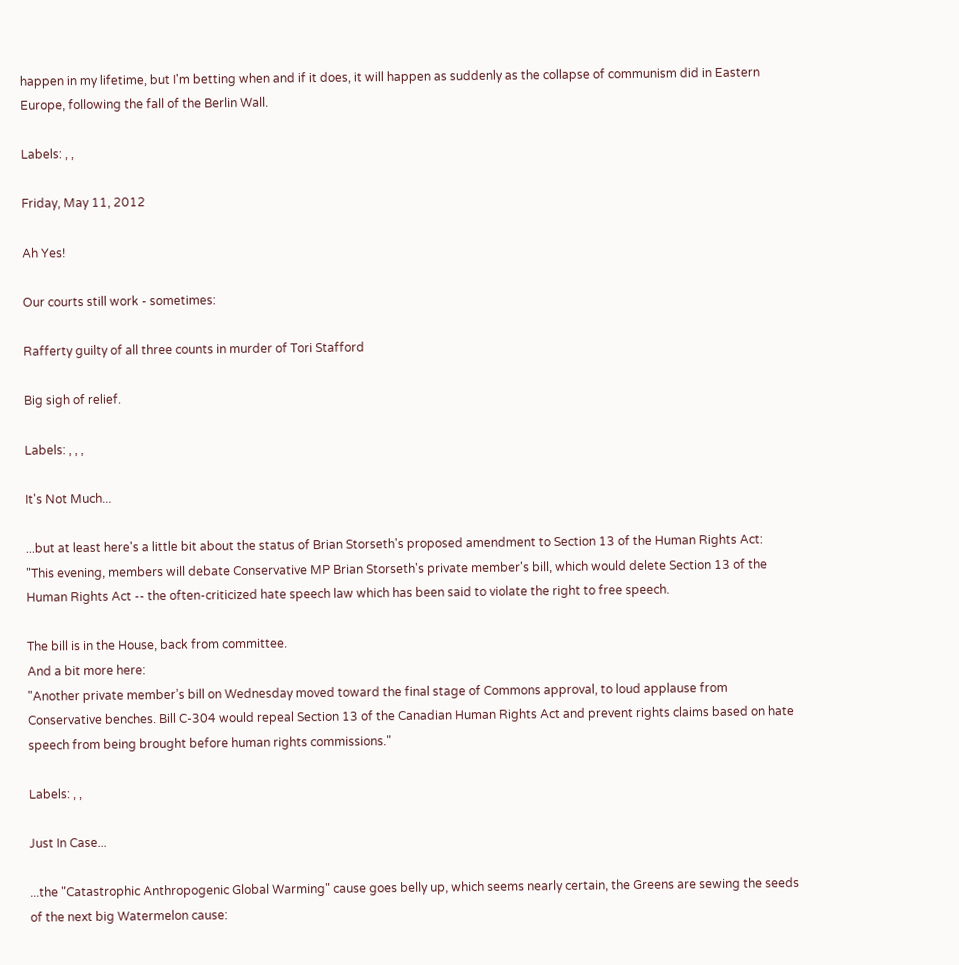happen in my lifetime, but I'm betting when and if it does, it will happen as suddenly as the collapse of communism did in Eastern Europe, following the fall of the Berlin Wall.

Labels: , ,

Friday, May 11, 2012

Ah Yes!

Our courts still work - sometimes:

Rafferty guilty of all three counts in murder of Tori Stafford

Big sigh of relief.

Labels: , , ,

It's Not Much...

...but at least here's a little bit about the status of Brian Storseth's proposed amendment to Section 13 of the Human Rights Act:
"This evening, members will debate Conservative MP Brian Storseth's private member's bill, which would delete Section 13 of the Human Rights Act -- the often-criticized hate speech law which has been said to violate the right to free speech.

The bill is in the House, back from committee.
And a bit more here:
"Another private member’s bill on Wednesday moved toward the final stage of Commons approval, to loud applause from Conservative benches. Bill C-304 would repeal Section 13 of the Canadian Human Rights Act and prevent rights claims based on hate speech from being brought before human rights commissions."

Labels: , ,

Just In Case...

...the "Catastrophic Anthropogenic Global Warming" cause goes belly up, which seems nearly certain, the Greens are sewing the seeds of the next big Watermelon cause: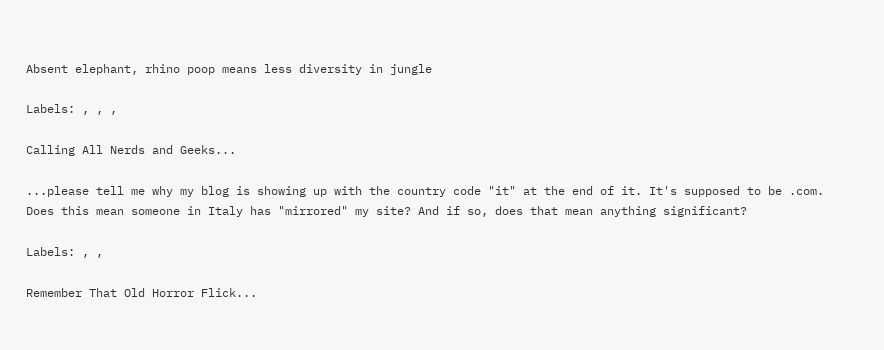Absent elephant, rhino poop means less diversity in jungle

Labels: , , ,

Calling All Nerds and Geeks...

...please tell me why my blog is showing up with the country code "it" at the end of it. It's supposed to be .com. Does this mean someone in Italy has "mirrored" my site? And if so, does that mean anything significant?

Labels: , ,

Remember That Old Horror Flick...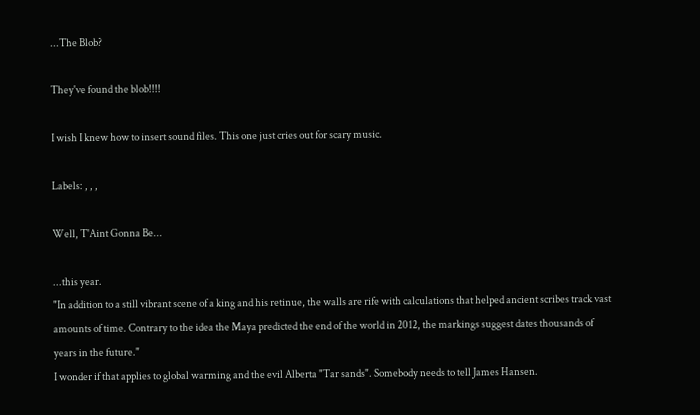...The Blob?

They've found the blob!!!!

I wish I knew how to insert sound files. This one just cries out for scary music.

Labels: , , ,

Well, T'Aint Gonna Be...

...this year.
"In addition to a still vibrant scene of a king and his retinue, the walls are rife with calculations that helped ancient scribes track vast amounts of time. Contrary to the idea the Maya predicted the end of the world in 2012, the markings suggest dates thousands of years in the future."
I wonder if that applies to global warming and the evil Alberta "Tar sands". Somebody needs to tell James Hansen.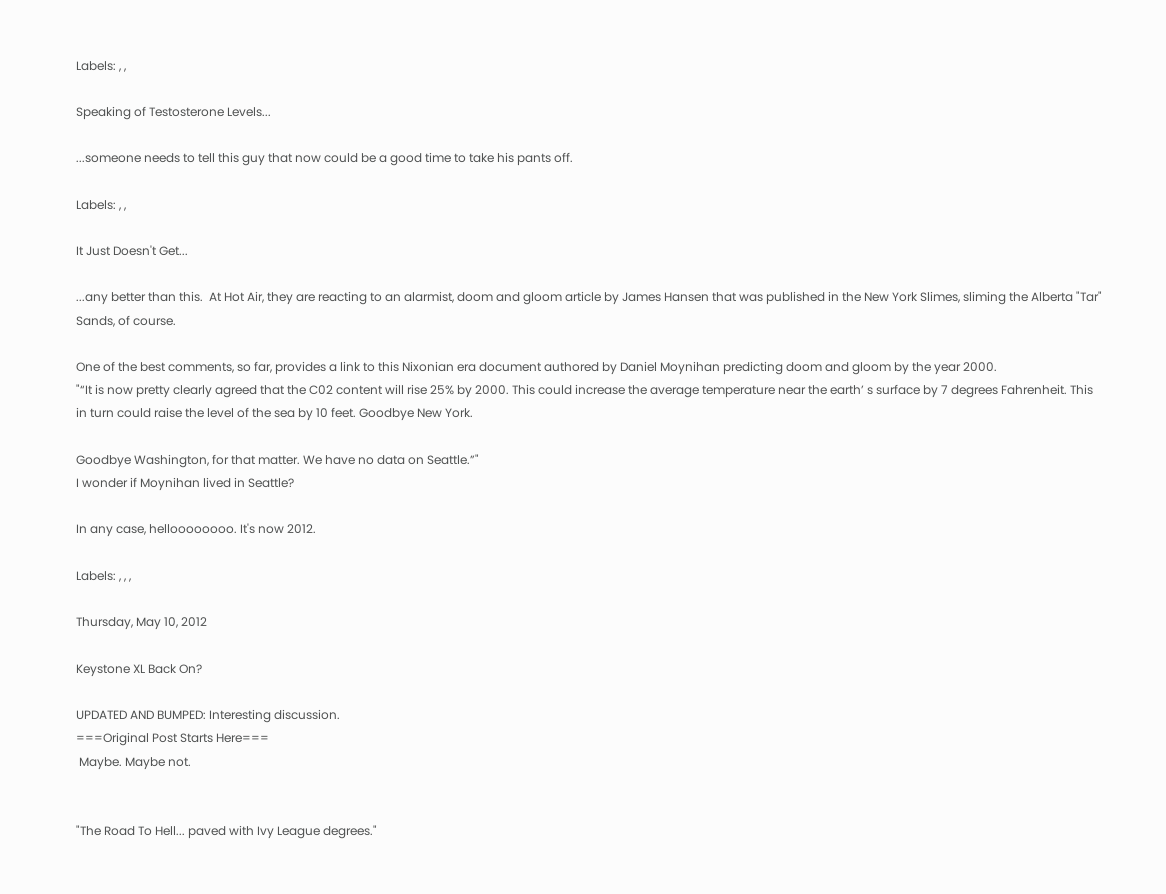Labels: , ,

Speaking of Testosterone Levels...

...someone needs to tell this guy that now could be a good time to take his pants off.

Labels: , ,

It Just Doesn't Get...

...any better than this.  At Hot Air, they are reacting to an alarmist, doom and gloom article by James Hansen that was published in the New York Slimes, sliming the Alberta "Tar" Sands, of course.

One of the best comments, so far, provides a link to this Nixonian era document authored by Daniel Moynihan predicting doom and gloom by the year 2000.
"“It is now pretty clearly agreed that the C02 content will rise 25% by 2000. This could increase the average temperature near the earth’ s surface by 7 degrees Fahrenheit. This in turn could raise the level of the sea by 10 feet. Goodbye New York.

Goodbye Washington, for that matter. We have no data on Seattle.”"
I wonder if Moynihan lived in Seattle?

In any case, helloooooooo. It's now 2012.

Labels: , , ,

Thursday, May 10, 2012

Keystone XL Back On?

UPDATED AND BUMPED: Interesting discussion.
===Original Post Starts Here===
 Maybe. Maybe not.


"The Road To Hell... paved with Ivy League degrees."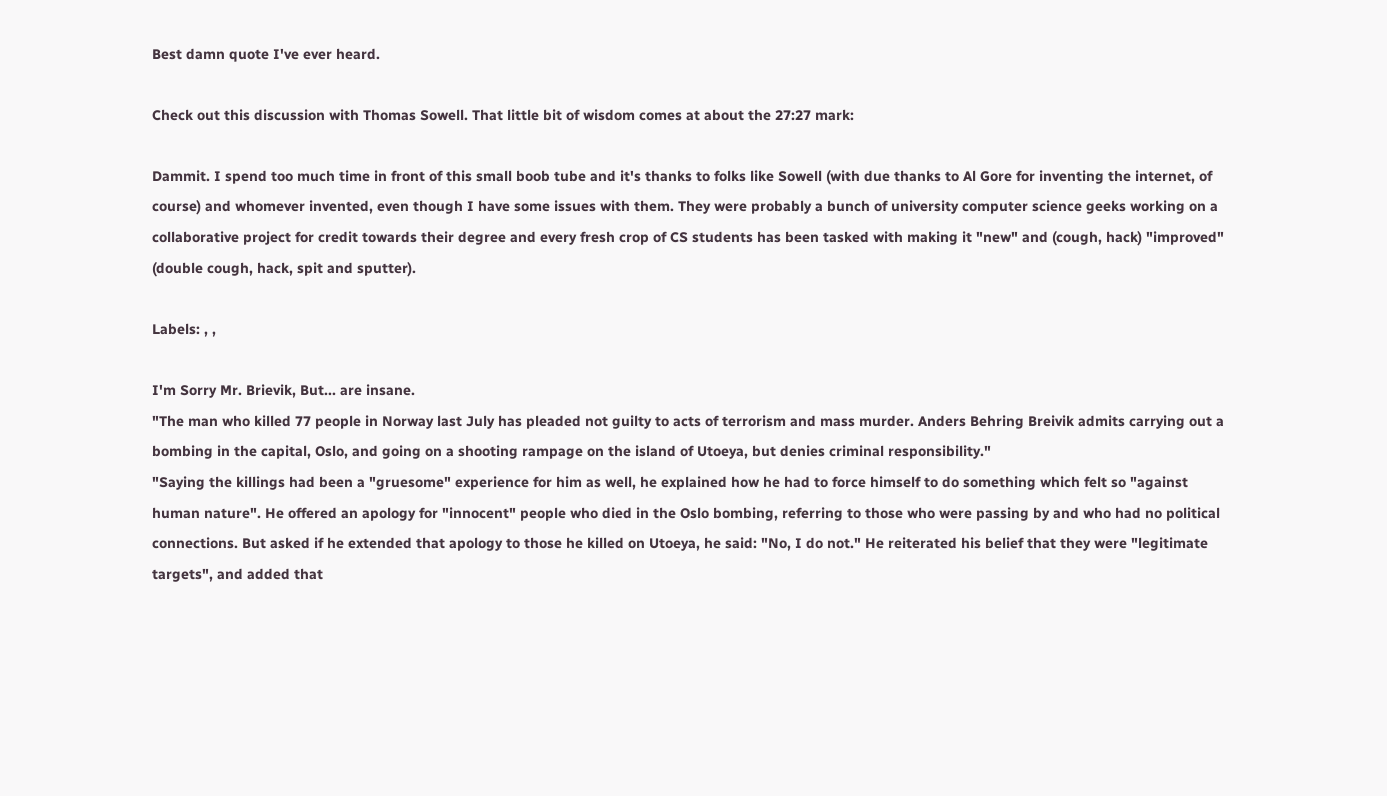Best damn quote I've ever heard.

Check out this discussion with Thomas Sowell. That little bit of wisdom comes at about the 27:27 mark:

Dammit. I spend too much time in front of this small boob tube and it's thanks to folks like Sowell (with due thanks to Al Gore for inventing the internet, of course) and whomever invented, even though I have some issues with them. They were probably a bunch of university computer science geeks working on a collaborative project for credit towards their degree and every fresh crop of CS students has been tasked with making it "new" and (cough, hack) "improved" (double cough, hack, spit and sputter).

Labels: , ,

I'm Sorry Mr. Brievik, But... are insane.
"The man who killed 77 people in Norway last July has pleaded not guilty to acts of terrorism and mass murder. Anders Behring Breivik admits carrying out a bombing in the capital, Oslo, and going on a shooting rampage on the island of Utoeya, but denies criminal responsibility."
"Saying the killings had been a "gruesome" experience for him as well, he explained how he had to force himself to do something which felt so "against human nature". He offered an apology for "innocent" people who died in the Oslo bombing, referring to those who were passing by and who had no political connections. But asked if he extended that apology to those he killed on Utoeya, he said: "No, I do not." He reiterated his belief that they were "legitimate targets", and added that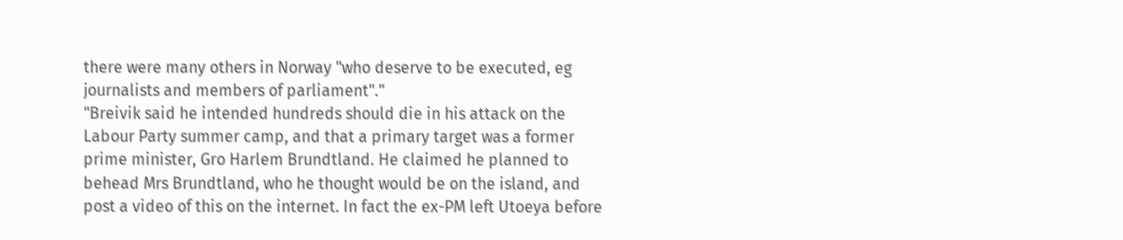there were many others in Norway "who deserve to be executed, eg journalists and members of parliament"."
"Breivik said he intended hundreds should die in his attack on the Labour Party summer camp, and that a primary target was a former prime minister, Gro Harlem Brundtland. He claimed he planned to behead Mrs Brundtland, who he thought would be on the island, and post a video of this on the internet. In fact the ex-PM left Utoeya before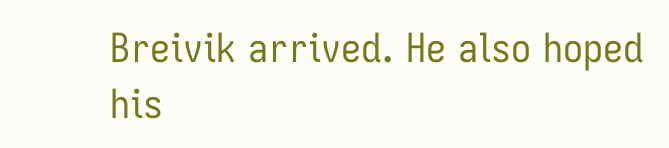Breivik arrived. He also hoped his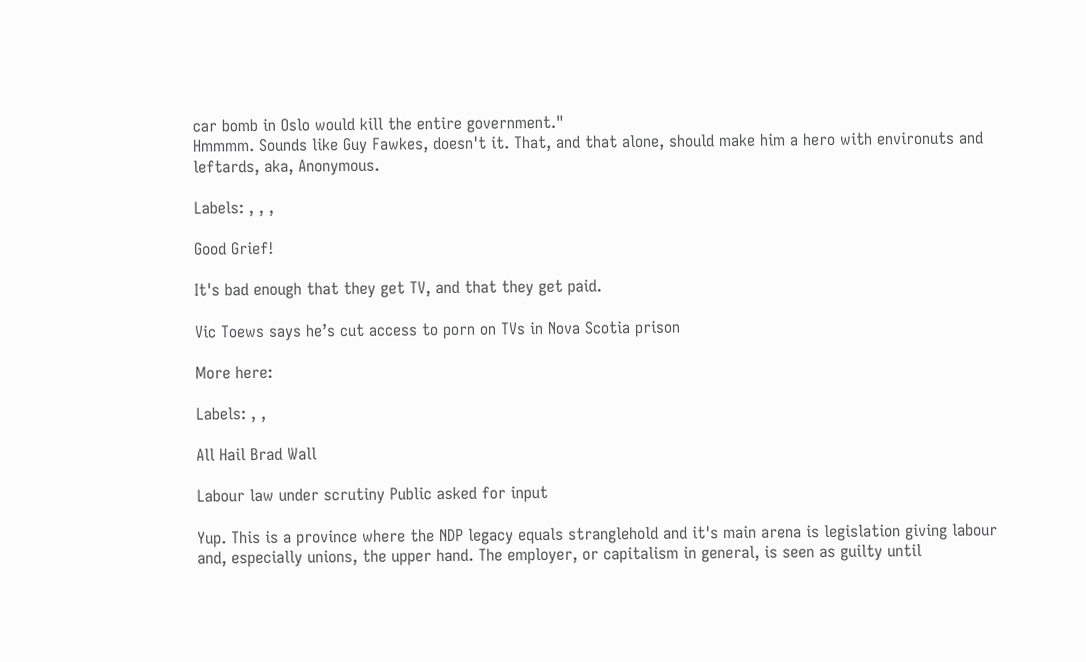car bomb in Oslo would kill the entire government."
Hmmmm. Sounds like Guy Fawkes, doesn't it. That, and that alone, should make him a hero with environuts and leftards, aka, Anonymous.

Labels: , , ,

Good Grief!

It's bad enough that they get TV, and that they get paid.

Vic Toews says he’s cut access to porn on TVs in Nova Scotia prison

More here:

Labels: , ,

All Hail Brad Wall

Labour law under scrutiny Public asked for input

Yup. This is a province where the NDP legacy equals stranglehold and it's main arena is legislation giving labour and, especially unions, the upper hand. The employer, or capitalism in general, is seen as guilty until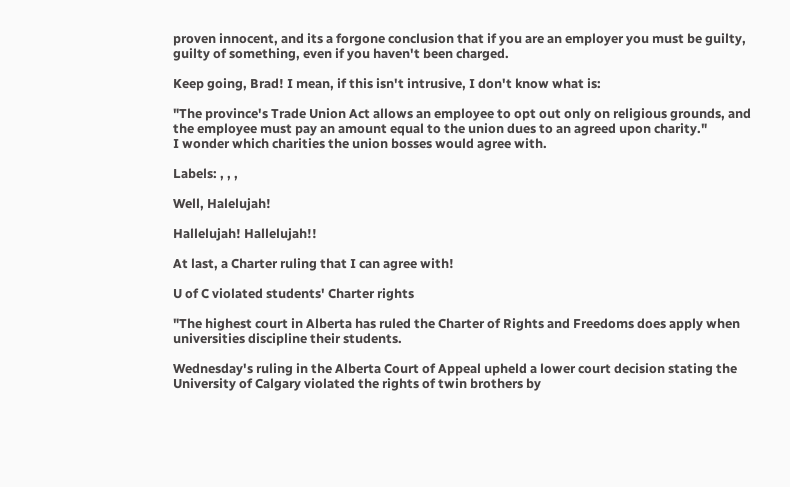proven innocent, and its a forgone conclusion that if you are an employer you must be guilty, guilty of something, even if you haven't been charged.

Keep going, Brad! I mean, if this isn't intrusive, I don't know what is:

"The province's Trade Union Act allows an employee to opt out only on religious grounds, and the employee must pay an amount equal to the union dues to an agreed upon charity."
I wonder which charities the union bosses would agree with.

Labels: , , ,

Well, Halelujah!

Hallelujah! Hallelujah!!

At last, a Charter ruling that I can agree with!

U of C violated students' Charter rights

"The highest court in Alberta has ruled the Charter of Rights and Freedoms does apply when universities discipline their students.

Wednesday's ruling in the Alberta Court of Appeal upheld a lower court decision stating the University of Calgary violated the rights of twin brothers by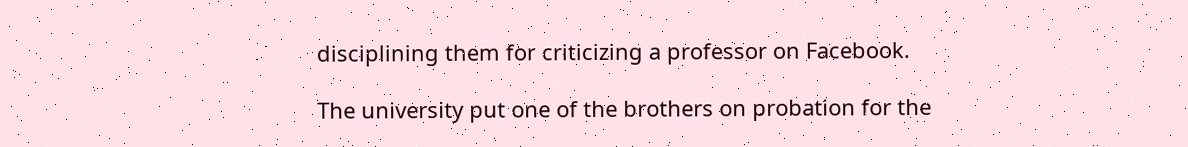disciplining them for criticizing a professor on Facebook.

The university put one of the brothers on probation for the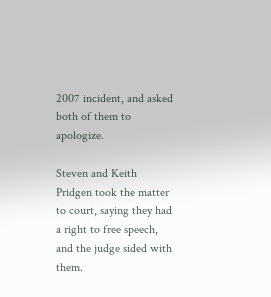2007 incident, and asked both of them to apologize.

Steven and Keith Pridgen took the matter to court, saying they had a right to free speech, and the judge sided with them.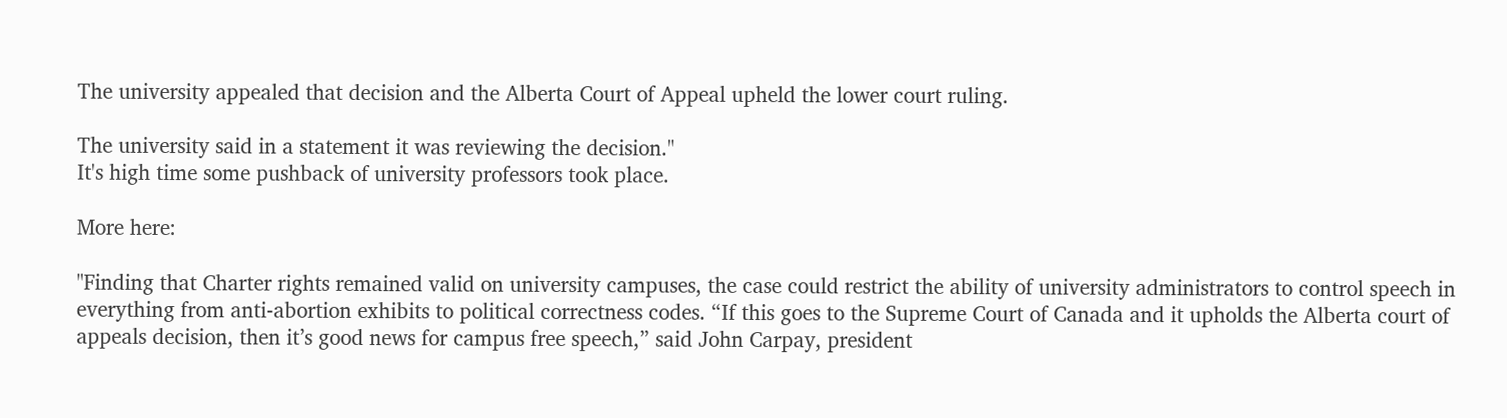The university appealed that decision and the Alberta Court of Appeal upheld the lower court ruling.

The university said in a statement it was reviewing the decision."
It's high time some pushback of university professors took place.

More here:

"Finding that Charter rights remained valid on university campuses, the case could restrict the ability of university administrators to control speech in everything from anti-abortion exhibits to political correctness codes. “If this goes to the Supreme Court of Canada and it upholds the Alberta court of appeals decision, then it’s good news for campus free speech,” said John Carpay, president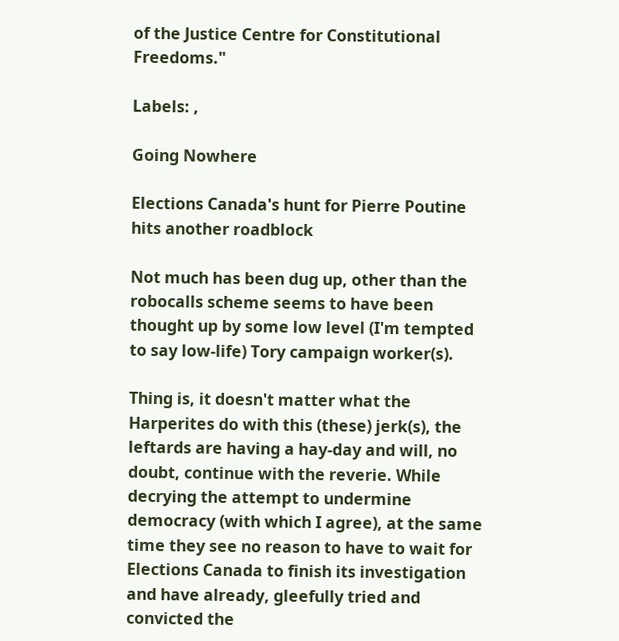of the Justice Centre for Constitutional Freedoms."

Labels: ,

Going Nowhere

Elections Canada's hunt for Pierre Poutine hits another roadblock

Not much has been dug up, other than the robocalls scheme seems to have been thought up by some low level (I'm tempted to say low-life) Tory campaign worker(s).

Thing is, it doesn't matter what the Harperites do with this (these) jerk(s), the leftards are having a hay-day and will, no doubt, continue with the reverie. While decrying the attempt to undermine democracy (with which I agree), at the same time they see no reason to have to wait for Elections Canada to finish its investigation and have already, gleefully tried and convicted the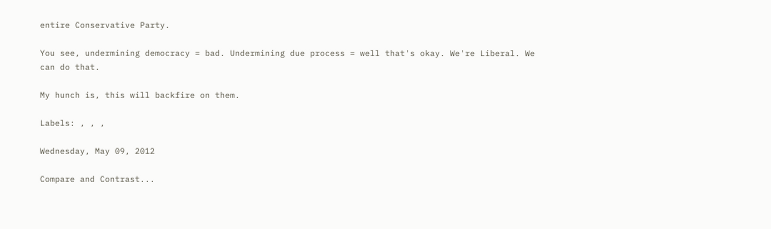entire Conservative Party.

You see, undermining democracy = bad. Undermining due process = well that's okay. We're Liberal. We can do that.

My hunch is, this will backfire on them.

Labels: , , ,

Wednesday, May 09, 2012

Compare and Contrast...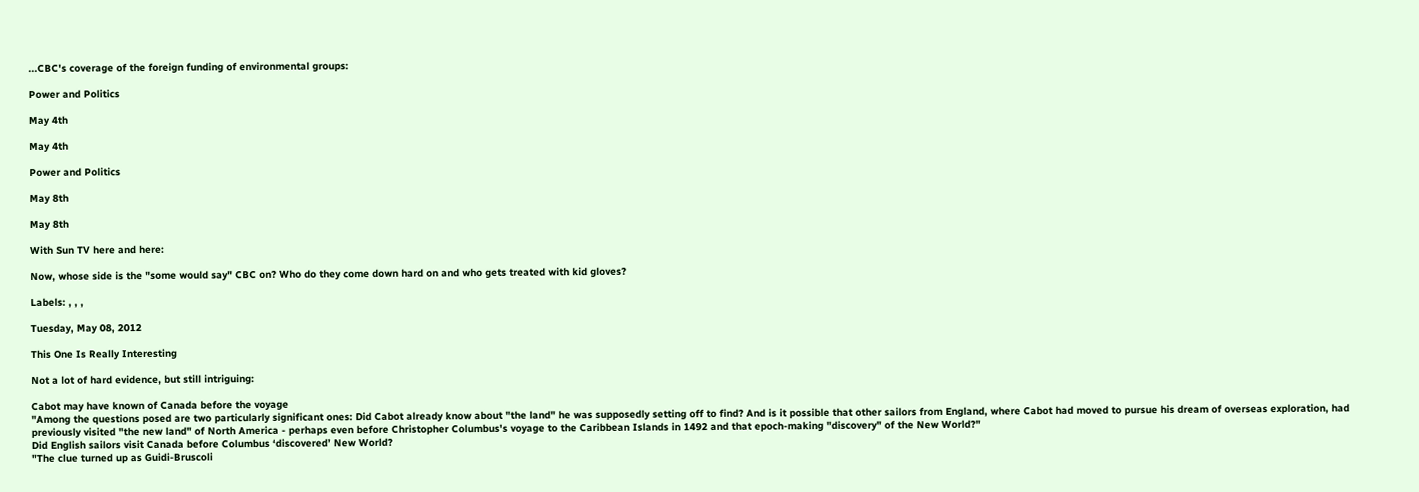...CBC's coverage of the foreign funding of environmental groups:

Power and Politics

May 4th

May 4th

Power and Politics

May 8th

May 8th

With Sun TV here and here:

Now, whose side is the "some would say" CBC on? Who do they come down hard on and who gets treated with kid gloves?

Labels: , , ,

Tuesday, May 08, 2012

This One Is Really Interesting

Not a lot of hard evidence, but still intriguing:

Cabot may have known of Canada before the voyage
"Among the questions posed are two particularly significant ones: Did Cabot already know about "the land" he was supposedly setting off to find? And is it possible that other sailors from England, where Cabot had moved to pursue his dream of overseas exploration, had previously visited "the new land" of North America - perhaps even before Christopher Columbus's voyage to the Caribbean Islands in 1492 and that epoch-making "discovery" of the New World?"
Did English sailors visit Canada before Columbus ‘discovered’ New World?
"The clue turned up as Guidi-Bruscoli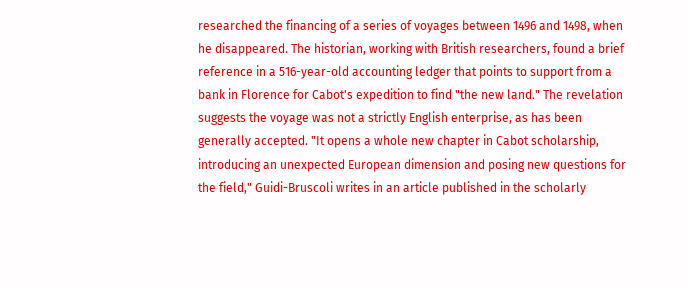researched the financing of a series of voyages between 1496 and 1498, when he disappeared. The historian, working with British researchers, found a brief reference in a 516-year-old accounting ledger that points to support from a bank in Florence for Cabot's expedition to find "the new land." The revelation suggests the voyage was not a strictly English enterprise, as has been generally accepted. "It opens a whole new chapter in Cabot scholarship, introducing an unexpected European dimension and posing new questions for the field," Guidi-Bruscoli writes in an article published in the scholarly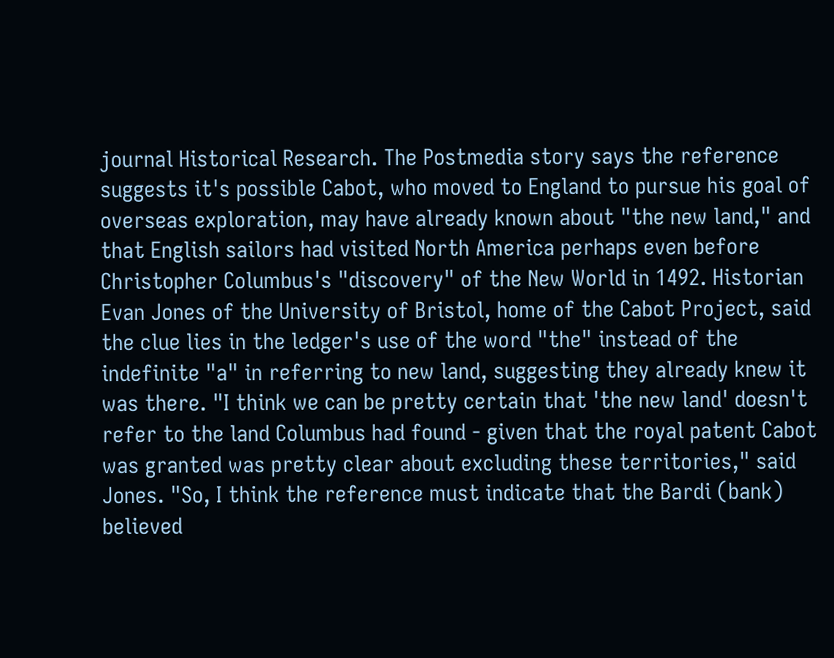journal Historical Research. The Postmedia story says the reference suggests it's possible Cabot, who moved to England to pursue his goal of overseas exploration, may have already known about "the new land," and that English sailors had visited North America perhaps even before Christopher Columbus's "discovery" of the New World in 1492. Historian Evan Jones of the University of Bristol, home of the Cabot Project, said the clue lies in the ledger's use of the word "the" instead of the indefinite "a" in referring to new land, suggesting they already knew it was there. "I think we can be pretty certain that 'the new land' doesn't refer to the land Columbus had found - given that the royal patent Cabot was granted was pretty clear about excluding these territories," said Jones. "So, I think the reference must indicate that the Bardi (bank) believed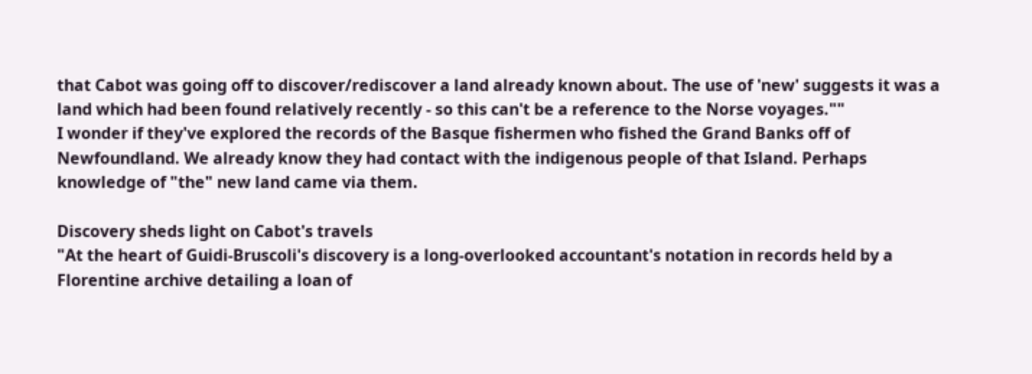that Cabot was going off to discover/rediscover a land already known about. The use of 'new' suggests it was a land which had been found relatively recently - so this can't be a reference to the Norse voyages.""
I wonder if they've explored the records of the Basque fishermen who fished the Grand Banks off of Newfoundland. We already know they had contact with the indigenous people of that Island. Perhaps knowledge of "the" new land came via them.

Discovery sheds light on Cabot's travels
"At the heart of Guidi-Bruscoli's discovery is a long-overlooked accountant's notation in records held by a Florentine archive detailing a loan of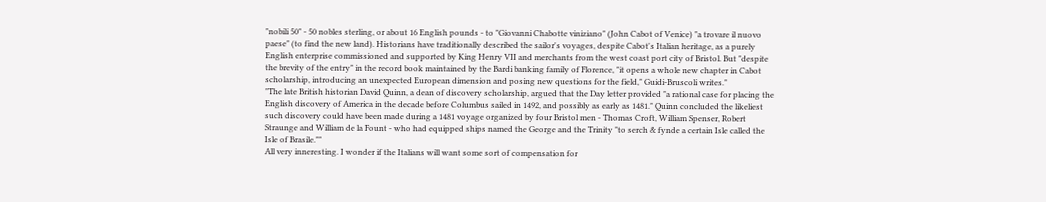"nobili 50" - 50 nobles sterling, or about 16 English pounds - to "Giovanni Chabotte viniziano" (John Cabot of Venice) "a trovare il nuovo paese" (to find the new land). Historians have traditionally described the sailor's voyages, despite Cabot's Italian heritage, as a purely English enterprise commissioned and supported by King Henry VII and merchants from the west coast port city of Bristol. But "despite the brevity of the entry" in the record book maintained by the Bardi banking family of Florence, "it opens a whole new chapter in Cabot scholarship, introducing an unexpected European dimension and posing new questions for the field," Guidi-Bruscoli writes."
"The late British historian David Quinn, a dean of discovery scholarship, argued that the Day letter provided "a rational case for placing the English discovery of America in the decade before Columbus sailed in 1492, and possibly as early as 1481." Quinn concluded the likeliest such discovery could have been made during a 1481 voyage organized by four Bristol men - Thomas Croft, William Spenser, Robert Straunge and William de la Fount - who had equipped ships named the George and the Trinity "to serch & fynde a certain Isle called the Isle of Brasile.""
All very inneresting. I wonder if the Italians will want some sort of compensation for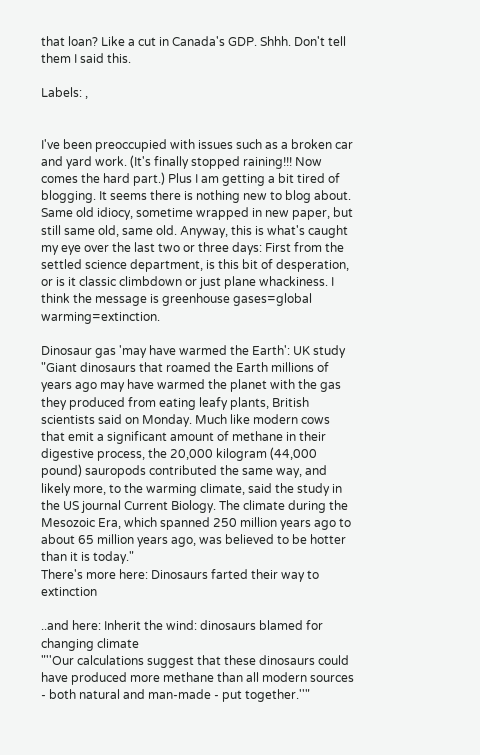that loan? Like a cut in Canada's GDP. Shhh. Don't tell them I said this.

Labels: ,


I've been preoccupied with issues such as a broken car and yard work. (It's finally stopped raining!!! Now comes the hard part.) Plus I am getting a bit tired of blogging. It seems there is nothing new to blog about. Same old idiocy, sometime wrapped in new paper, but still same old, same old. Anyway, this is what's caught my eye over the last two or three days: First from the settled science department, is this bit of desperation, or is it classic climbdown or just plane whackiness. I think the message is greenhouse gases=global warming=extinction.

Dinosaur gas 'may have warmed the Earth': UK study
"Giant dinosaurs that roamed the Earth millions of years ago may have warmed the planet with the gas they produced from eating leafy plants, British scientists said on Monday. Much like modern cows that emit a significant amount of methane in their digestive process, the 20,000 kilogram (44,000 pound) sauropods contributed the same way, and likely more, to the warming climate, said the study in the US journal Current Biology. The climate during the Mesozoic Era, which spanned 250 million years ago to about 65 million years ago, was believed to be hotter than it is today."
There's more here: Dinosaurs farted their way to extinction

..and here: Inherit the wind: dinosaurs blamed for changing climate
"''Our calculations suggest that these dinosaurs could have produced more methane than all modern sources - both natural and man-made - put together.''"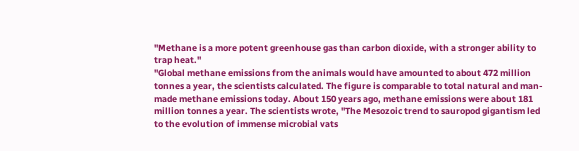"Methane is a more potent greenhouse gas than carbon dioxide, with a stronger ability to trap heat."
"Global methane emissions from the animals would have amounted to about 472 million tonnes a year, the scientists calculated. The figure is comparable to total natural and man-made methane emissions today. About 150 years ago, methane emissions were about 181 million tonnes a year. The scientists wrote, ''The Mesozoic trend to sauropod gigantism led to the evolution of immense microbial vats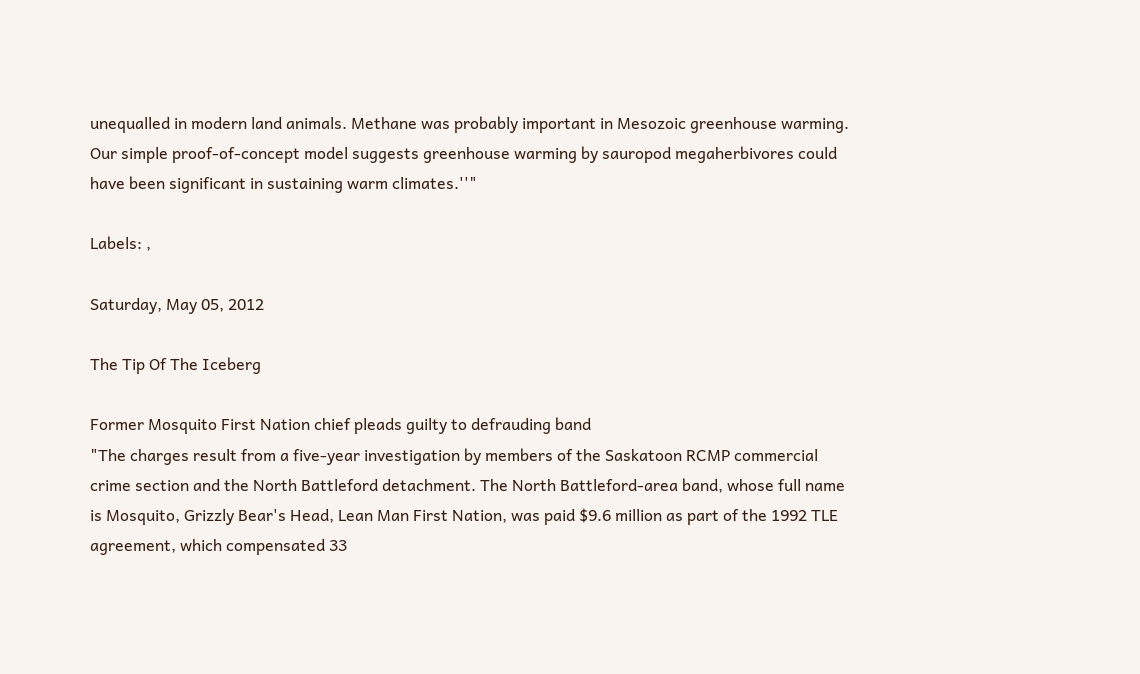unequalled in modern land animals. Methane was probably important in Mesozoic greenhouse warming. Our simple proof-of-concept model suggests greenhouse warming by sauropod megaherbivores could have been significant in sustaining warm climates.''"

Labels: ,

Saturday, May 05, 2012

The Tip Of The Iceberg

Former Mosquito First Nation chief pleads guilty to defrauding band
"The charges result from a five-year investigation by members of the Saskatoon RCMP commercial crime section and the North Battleford detachment. The North Battleford-area band, whose full name is Mosquito, Grizzly Bear's Head, Lean Man First Nation, was paid $9.6 million as part of the 1992 TLE agreement, which compensated 33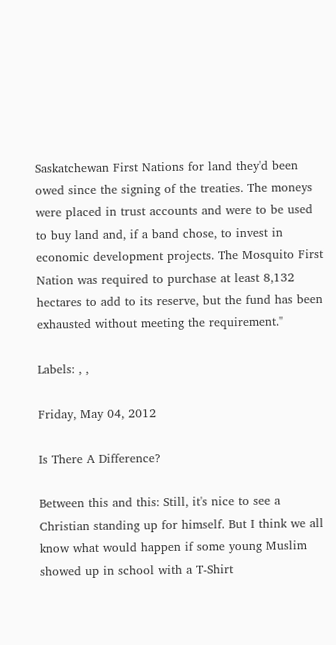Saskatchewan First Nations for land they'd been owed since the signing of the treaties. The moneys were placed in trust accounts and were to be used to buy land and, if a band chose, to invest in economic development projects. The Mosquito First Nation was required to purchase at least 8,132 hectares to add to its reserve, but the fund has been exhausted without meeting the requirement."

Labels: , ,

Friday, May 04, 2012

Is There A Difference?

Between this and this: Still, it's nice to see a Christian standing up for himself. But I think we all know what would happen if some young Muslim showed up in school with a T-Shirt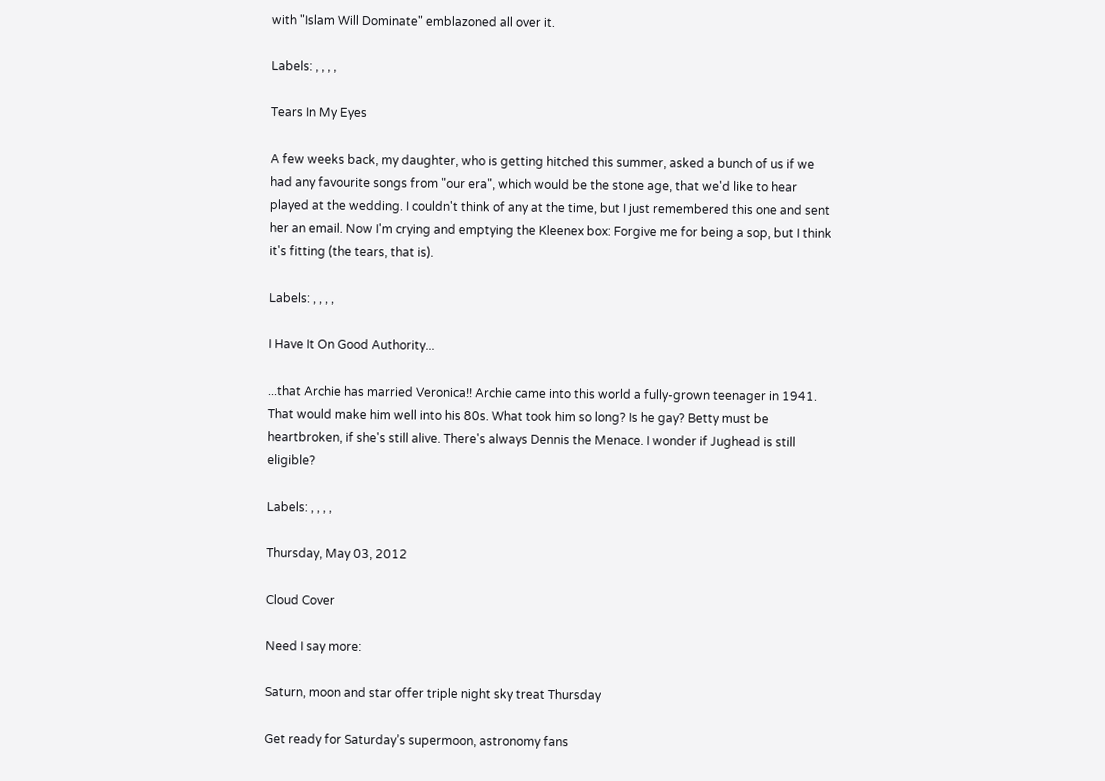with "Islam Will Dominate" emblazoned all over it.

Labels: , , , ,

Tears In My Eyes

A few weeks back, my daughter, who is getting hitched this summer, asked a bunch of us if we had any favourite songs from "our era", which would be the stone age, that we'd like to hear played at the wedding. I couldn't think of any at the time, but I just remembered this one and sent her an email. Now I'm crying and emptying the Kleenex box: Forgive me for being a sop, but I think it's fitting (the tears, that is).

Labels: , , , ,

I Have It On Good Authority...

...that Archie has married Veronica!! Archie came into this world a fully-grown teenager in 1941. That would make him well into his 80s. What took him so long? Is he gay? Betty must be heartbroken, if she's still alive. There's always Dennis the Menace. I wonder if Jughead is still eligible?

Labels: , , , ,

Thursday, May 03, 2012

Cloud Cover

Need I say more:

Saturn, moon and star offer triple night sky treat Thursday

Get ready for Saturday’s supermoon, astronomy fans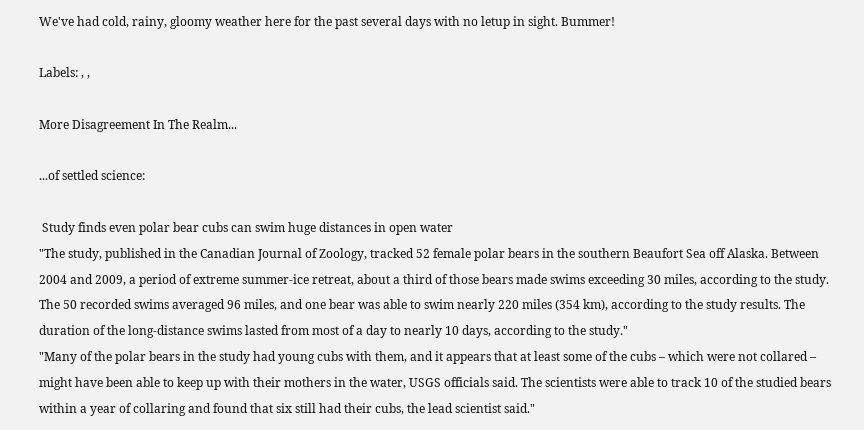We've had cold, rainy, gloomy weather here for the past several days with no letup in sight. Bummer!

Labels: , ,

More Disagreement In The Realm...

...of settled science:

 Study finds even polar bear cubs can swim huge distances in open water
"The study, published in the Canadian Journal of Zoology, tracked 52 female polar bears in the southern Beaufort Sea off Alaska. Between 2004 and 2009, a period of extreme summer-ice retreat, about a third of those bears made swims exceeding 30 miles, according to the study. The 50 recorded swims averaged 96 miles, and one bear was able to swim nearly 220 miles (354 km), according to the study results. The duration of the long-distance swims lasted from most of a day to nearly 10 days, according to the study."
"Many of the polar bears in the study had young cubs with them, and it appears that at least some of the cubs – which were not collared – might have been able to keep up with their mothers in the water, USGS officials said. The scientists were able to track 10 of the studied bears within a year of collaring and found that six still had their cubs, the lead scientist said."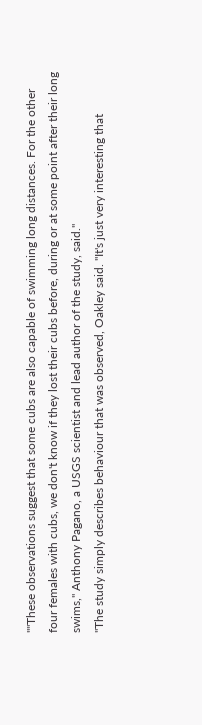""These observations suggest that some cubs are also capable of swimming long distances. For the other four females with cubs, we don't know if they lost their cubs before, during or at some point after their long swims," Anthony Pagano, a USGS scientist and lead author of the study, said."
"The study simply describes behaviour that was observed, Oakley said. "It's just very interesting that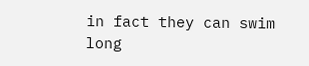in fact they can swim long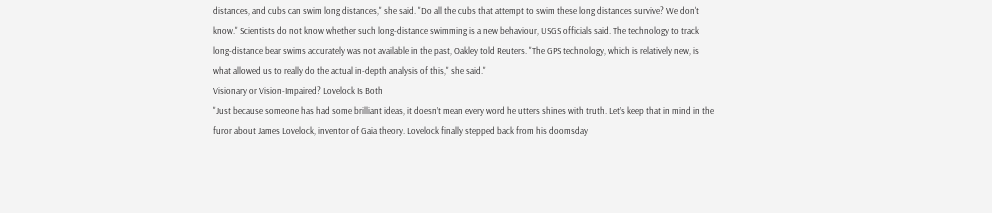distances, and cubs can swim long distances," she said. "Do all the cubs that attempt to swim these long distances survive? We don't know." Scientists do not know whether such long-distance swimming is a new behaviour, USGS officials said. The technology to track long-distance bear swims accurately was not available in the past, Oakley told Reuters. "The GPS technology, which is relatively new, is what allowed us to really do the actual in-depth analysis of this," she said."
Visionary or Vision-Impaired? Lovelock Is Both
"Just because someone has had some brilliant ideas, it doesn’t mean every word he utters shines with truth. Let’s keep that in mind in the furor about James Lovelock, inventor of Gaia theory. Lovelock finally stepped back from his doomsday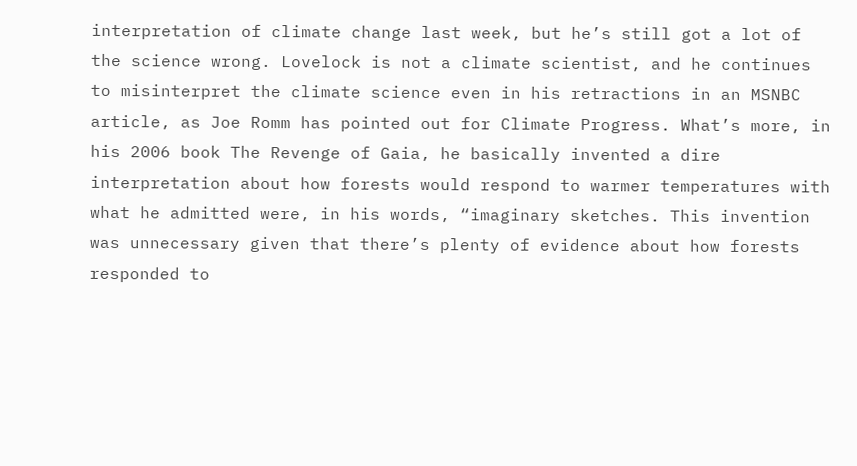interpretation of climate change last week, but he’s still got a lot of the science wrong. Lovelock is not a climate scientist, and he continues to misinterpret the climate science even in his retractions in an MSNBC article, as Joe Romm has pointed out for Climate Progress. What’s more, in his 2006 book The Revenge of Gaia, he basically invented a dire interpretation about how forests would respond to warmer temperatures with what he admitted were, in his words, “imaginary sketches. This invention was unnecessary given that there’s plenty of evidence about how forests responded to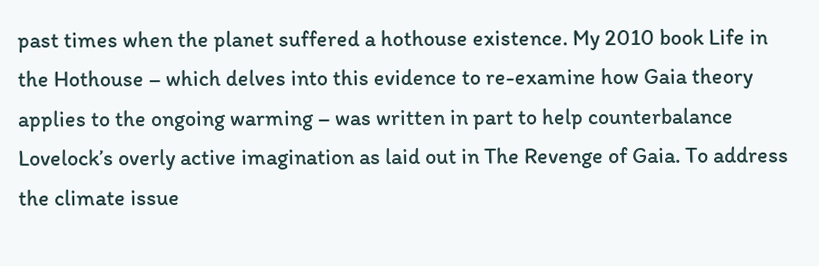past times when the planet suffered a hothouse existence. My 2010 book Life in the Hothouse – which delves into this evidence to re-examine how Gaia theory applies to the ongoing warming – was written in part to help counterbalance Lovelock’s overly active imagination as laid out in The Revenge of Gaia. To address the climate issue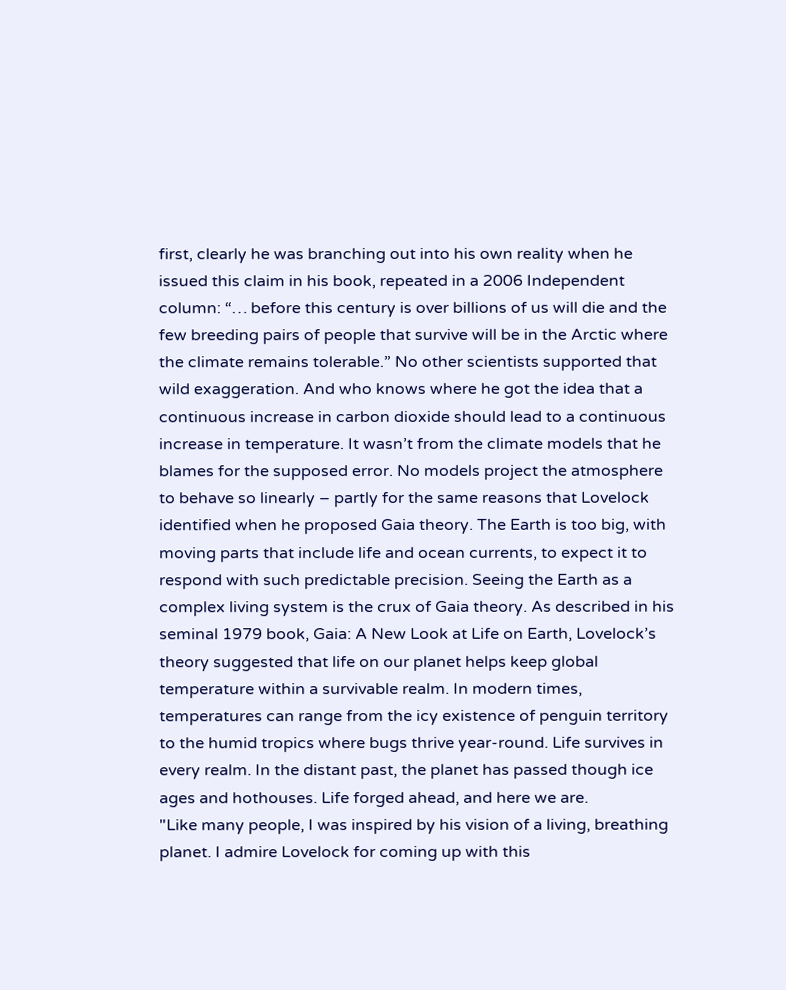first, clearly he was branching out into his own reality when he issued this claim in his book, repeated in a 2006 Independent column: “… before this century is over billions of us will die and the few breeding pairs of people that survive will be in the Arctic where the climate remains tolerable.” No other scientists supported that wild exaggeration. And who knows where he got the idea that a continuous increase in carbon dioxide should lead to a continuous increase in temperature. It wasn’t from the climate models that he blames for the supposed error. No models project the atmosphere to behave so linearly – partly for the same reasons that Lovelock identified when he proposed Gaia theory. The Earth is too big, with moving parts that include life and ocean currents, to expect it to respond with such predictable precision. Seeing the Earth as a complex living system is the crux of Gaia theory. As described in his seminal 1979 book, Gaia: A New Look at Life on Earth, Lovelock’s theory suggested that life on our planet helps keep global temperature within a survivable realm. In modern times, temperatures can range from the icy existence of penguin territory to the humid tropics where bugs thrive year-round. Life survives in every realm. In the distant past, the planet has passed though ice ages and hothouses. Life forged ahead, and here we are.
"Like many people, I was inspired by his vision of a living, breathing planet. I admire Lovelock for coming up with this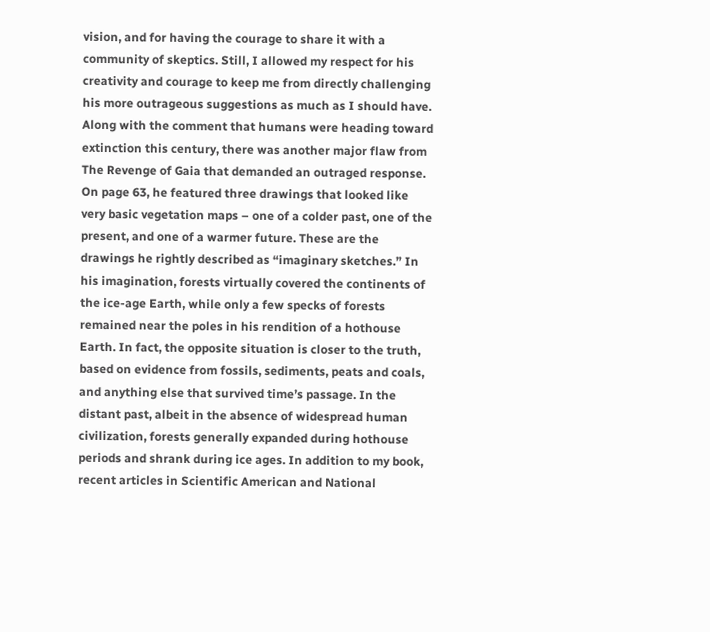vision, and for having the courage to share it with a community of skeptics. Still, I allowed my respect for his creativity and courage to keep me from directly challenging his more outrageous suggestions as much as I should have. Along with the comment that humans were heading toward extinction this century, there was another major flaw from The Revenge of Gaia that demanded an outraged response. On page 63, he featured three drawings that looked like very basic vegetation maps – one of a colder past, one of the present, and one of a warmer future. These are the drawings he rightly described as “imaginary sketches.” In his imagination, forests virtually covered the continents of the ice-age Earth, while only a few specks of forests remained near the poles in his rendition of a hothouse Earth. In fact, the opposite situation is closer to the truth, based on evidence from fossils, sediments, peats and coals, and anything else that survived time’s passage. In the distant past, albeit in the absence of widespread human civilization, forests generally expanded during hothouse periods and shrank during ice ages. In addition to my book, recent articles in Scientific American and National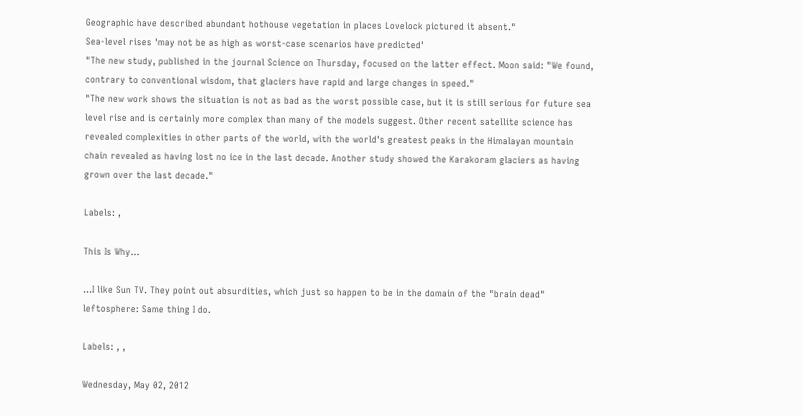Geographic have described abundant hothouse vegetation in places Lovelock pictured it absent."
Sea-level rises 'may not be as high as worst-case scenarios have predicted'
"The new study, published in the journal Science on Thursday, focused on the latter effect. Moon said: "We found, contrary to conventional wisdom, that glaciers have rapid and large changes in speed."
"The new work shows the situation is not as bad as the worst possible case, but it is still serious for future sea level rise and is certainly more complex than many of the models suggest. Other recent satellite science has revealed complexities in other parts of the world, with the world's greatest peaks in the Himalayan mountain chain revealed as having lost no ice in the last decade. Another study showed the Karakoram glaciers as having grown over the last decade."

Labels: ,

This Is Why...

...I like Sun TV. They point out absurdities, which just so happen to be in the domain of the "brain dead" leftosphere: Same thing I do.

Labels: , ,

Wednesday, May 02, 2012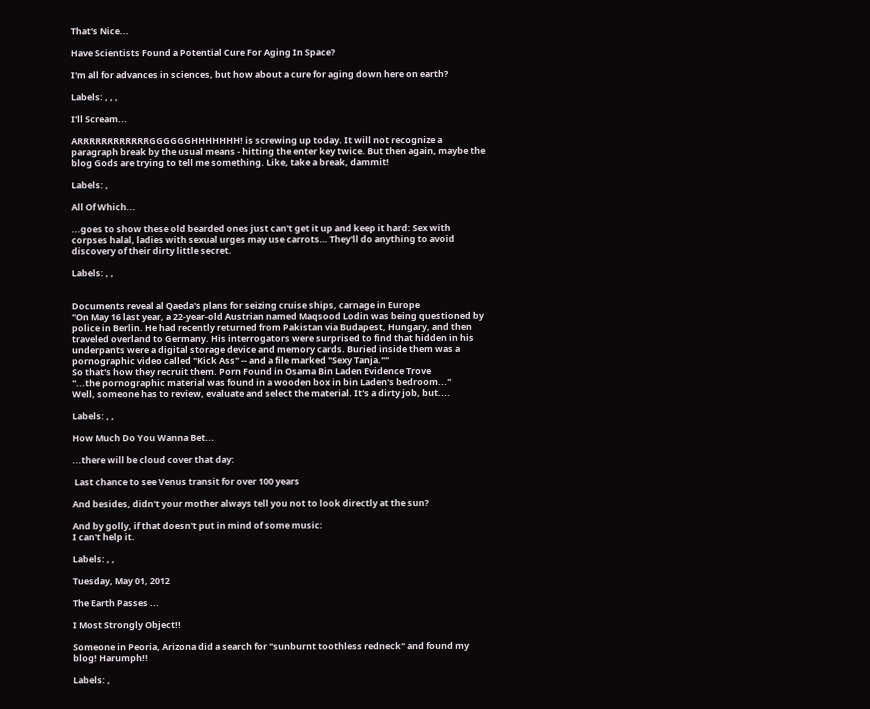That's Nice...

Have Scientists Found a Potential Cure For Aging In Space?

I'm all for advances in sciences, but how about a cure for aging down here on earth?

Labels: , , ,

I'll Scream...

ARRRRRRRRRRRRGGGGGGHHHHHHH! is screwing up today. It will not recognize a paragraph break by the usual means - hitting the enter key twice. But then again, maybe the blog Gods are trying to tell me something. Like, take a break, dammit!

Labels: ,

All Of Which...

...goes to show these old bearded ones just can't get it up and keep it hard: Sex with corpses halal, ladies with sexual urges may use carrots… They'll do anything to avoid discovery of their dirty little secret.

Labels: , ,


Documents reveal al Qaeda's plans for seizing cruise ships, carnage in Europe
"On May 16 last year, a 22-year-old Austrian named Maqsood Lodin was being questioned by police in Berlin. He had recently returned from Pakistan via Budapest, Hungary, and then traveled overland to Germany. His interrogators were surprised to find that hidden in his underpants were a digital storage device and memory cards. Buried inside them was a pornographic video called "Kick Ass" -- and a file marked "Sexy Tanja.""
So that's how they recruit them. Porn Found in Osama Bin Laden Evidence Trove
"...the pornographic material was found in a wooden box in bin Laden's bedroom..."
Well, someone has to review, evaluate and select the material. It's a dirty job, but....

Labels: , ,

How Much Do You Wanna Bet...

...there will be cloud cover that day:

 Last chance to see Venus transit for over 100 years

And besides, didn't your mother always tell you not to look directly at the sun?

And by golly, if that doesn't put in mind of some music:
I can't help it.

Labels: , ,

Tuesday, May 01, 2012

The Earth Passes ...

I Most Strongly Object!!

Someone in Peoria, Arizona did a search for "sunburnt toothless redneck" and found my blog! Harumph!!

Labels: ,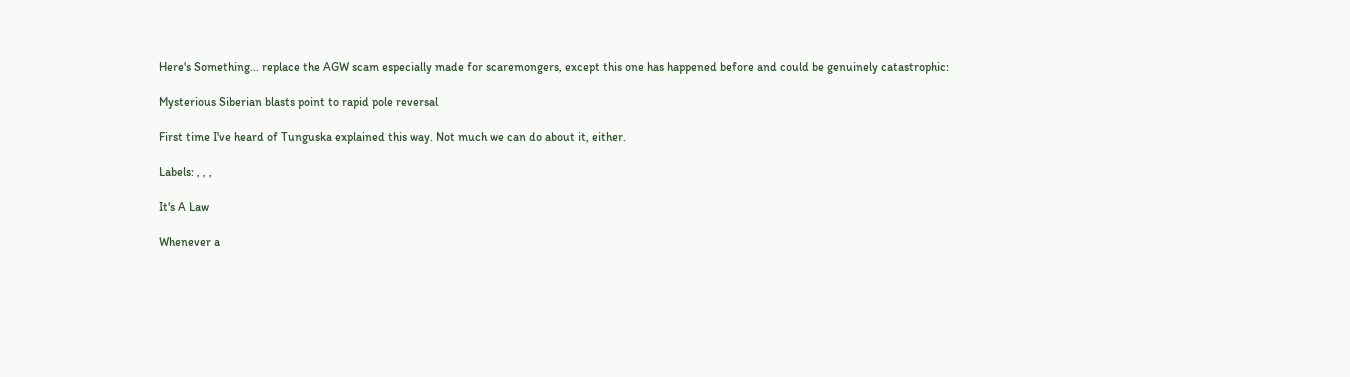Here's Something... replace the AGW scam especially made for scaremongers, except this one has happened before and could be genuinely catastrophic:

Mysterious Siberian blasts point to rapid pole reversal

First time I've heard of Tunguska explained this way. Not much we can do about it, either.

Labels: , , ,

It's A Law

Whenever a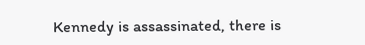Kennedy is assassinated, there is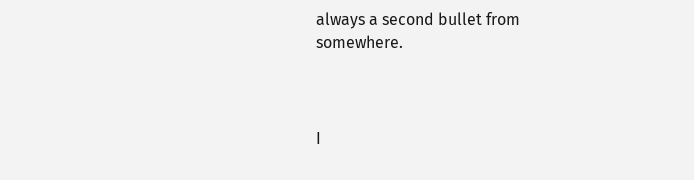always a second bullet from somewhere.



I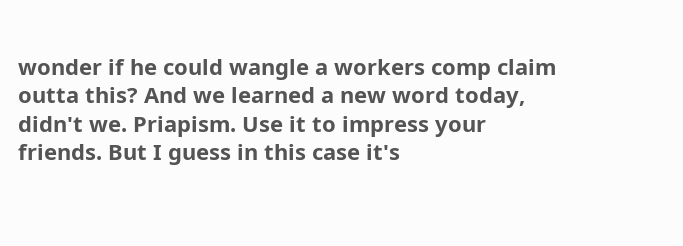wonder if he could wangle a workers comp claim outta this? And we learned a new word today, didn't we. Priapism. Use it to impress your friends. But I guess in this case it's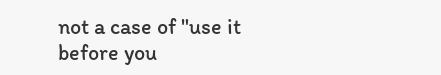not a case of "use it before you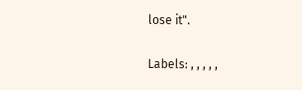lose it".

Labels: , , , , ,